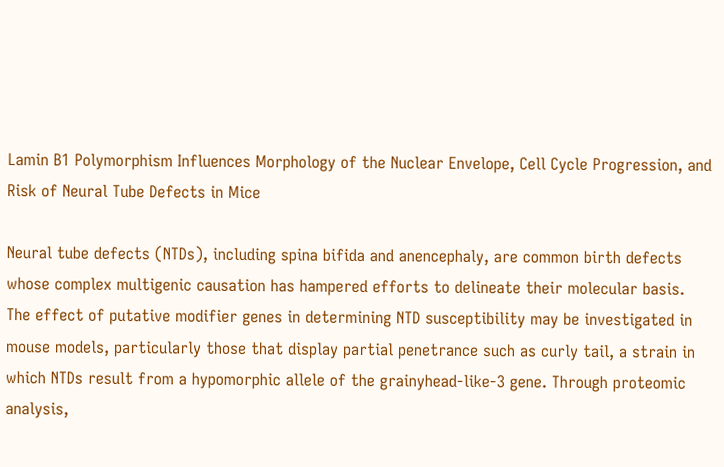Lamin B1 Polymorphism Influences Morphology of the Nuclear Envelope, Cell Cycle Progression, and Risk of Neural Tube Defects in Mice

Neural tube defects (NTDs), including spina bifida and anencephaly, are common birth defects whose complex multigenic causation has hampered efforts to delineate their molecular basis. The effect of putative modifier genes in determining NTD susceptibility may be investigated in mouse models, particularly those that display partial penetrance such as curly tail, a strain in which NTDs result from a hypomorphic allele of the grainyhead-like-3 gene. Through proteomic analysis,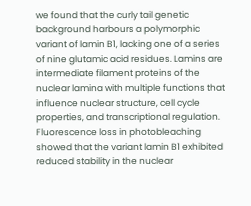we found that the curly tail genetic background harbours a polymorphic variant of lamin B1, lacking one of a series of nine glutamic acid residues. Lamins are intermediate filament proteins of the nuclear lamina with multiple functions that influence nuclear structure, cell cycle properties, and transcriptional regulation. Fluorescence loss in photobleaching showed that the variant lamin B1 exhibited reduced stability in the nuclear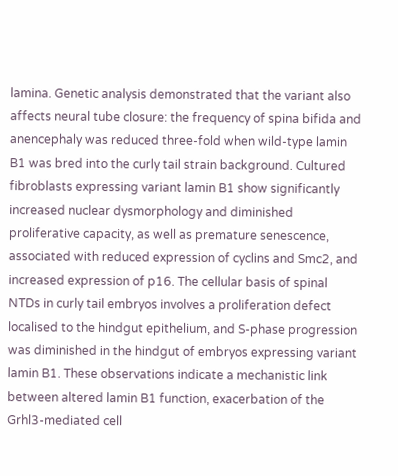lamina. Genetic analysis demonstrated that the variant also affects neural tube closure: the frequency of spina bifida and anencephaly was reduced three-fold when wild-type lamin B1 was bred into the curly tail strain background. Cultured fibroblasts expressing variant lamin B1 show significantly increased nuclear dysmorphology and diminished proliferative capacity, as well as premature senescence, associated with reduced expression of cyclins and Smc2, and increased expression of p16. The cellular basis of spinal NTDs in curly tail embryos involves a proliferation defect localised to the hindgut epithelium, and S-phase progression was diminished in the hindgut of embryos expressing variant lamin B1. These observations indicate a mechanistic link between altered lamin B1 function, exacerbation of the Grhl3-mediated cell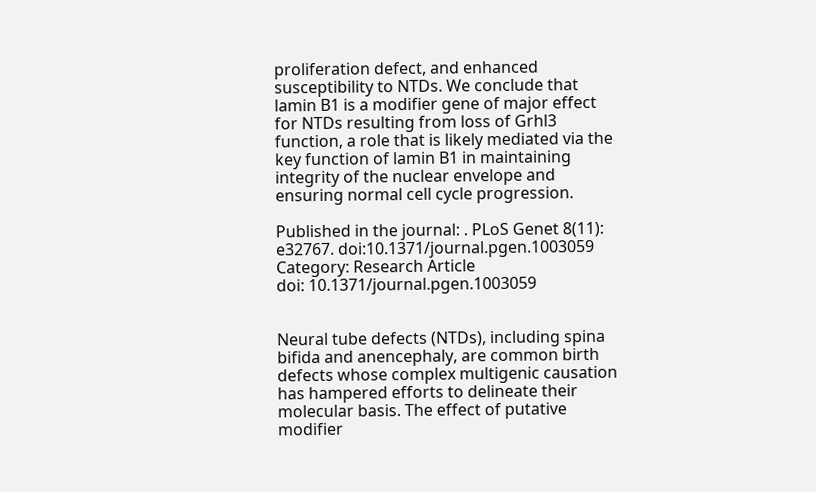proliferation defect, and enhanced susceptibility to NTDs. We conclude that lamin B1 is a modifier gene of major effect for NTDs resulting from loss of Grhl3 function, a role that is likely mediated via the key function of lamin B1 in maintaining integrity of the nuclear envelope and ensuring normal cell cycle progression.

Published in the journal: . PLoS Genet 8(11): e32767. doi:10.1371/journal.pgen.1003059
Category: Research Article
doi: 10.1371/journal.pgen.1003059


Neural tube defects (NTDs), including spina bifida and anencephaly, are common birth defects whose complex multigenic causation has hampered efforts to delineate their molecular basis. The effect of putative modifier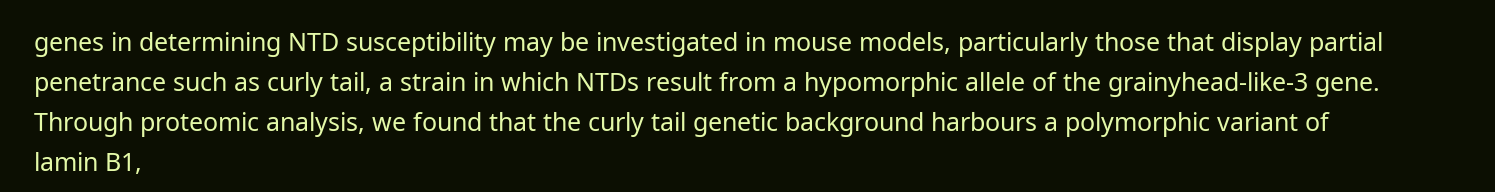genes in determining NTD susceptibility may be investigated in mouse models, particularly those that display partial penetrance such as curly tail, a strain in which NTDs result from a hypomorphic allele of the grainyhead-like-3 gene. Through proteomic analysis, we found that the curly tail genetic background harbours a polymorphic variant of lamin B1,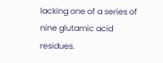lacking one of a series of nine glutamic acid residues.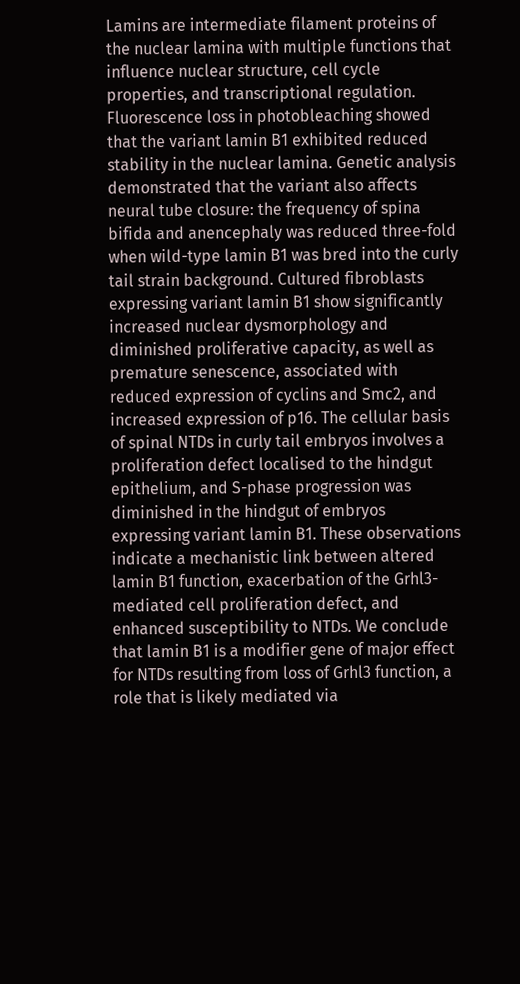Lamins are intermediate filament proteins of the nuclear lamina with multiple functions that influence nuclear structure, cell cycle properties, and transcriptional regulation. Fluorescence loss in photobleaching showed that the variant lamin B1 exhibited reduced stability in the nuclear lamina. Genetic analysis demonstrated that the variant also affects neural tube closure: the frequency of spina bifida and anencephaly was reduced three-fold when wild-type lamin B1 was bred into the curly tail strain background. Cultured fibroblasts expressing variant lamin B1 show significantly increased nuclear dysmorphology and diminished proliferative capacity, as well as premature senescence, associated with reduced expression of cyclins and Smc2, and increased expression of p16. The cellular basis of spinal NTDs in curly tail embryos involves a proliferation defect localised to the hindgut epithelium, and S-phase progression was diminished in the hindgut of embryos expressing variant lamin B1. These observations indicate a mechanistic link between altered lamin B1 function, exacerbation of the Grhl3-mediated cell proliferation defect, and enhanced susceptibility to NTDs. We conclude that lamin B1 is a modifier gene of major effect for NTDs resulting from loss of Grhl3 function, a role that is likely mediated via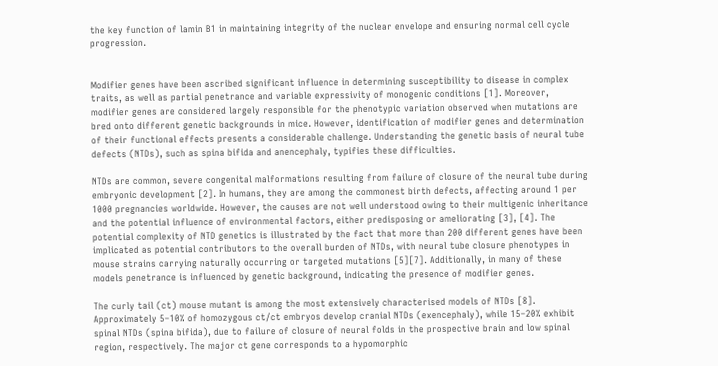the key function of lamin B1 in maintaining integrity of the nuclear envelope and ensuring normal cell cycle progression.


Modifier genes have been ascribed significant influence in determining susceptibility to disease in complex traits, as well as partial penetrance and variable expressivity of monogenic conditions [1]. Moreover, modifier genes are considered largely responsible for the phenotypic variation observed when mutations are bred onto different genetic backgrounds in mice. However, identification of modifier genes and determination of their functional effects presents a considerable challenge. Understanding the genetic basis of neural tube defects (NTDs), such as spina bifida and anencephaly, typifies these difficulties.

NTDs are common, severe congenital malformations resulting from failure of closure of the neural tube during embryonic development [2]. In humans, they are among the commonest birth defects, affecting around 1 per 1000 pregnancies worldwide. However, the causes are not well understood owing to their multigenic inheritance and the potential influence of environmental factors, either predisposing or ameliorating [3], [4]. The potential complexity of NTD genetics is illustrated by the fact that more than 200 different genes have been implicated as potential contributors to the overall burden of NTDs, with neural tube closure phenotypes in mouse strains carrying naturally occurring or targeted mutations [5][7]. Additionally, in many of these models penetrance is influenced by genetic background, indicating the presence of modifier genes.

The curly tail (ct) mouse mutant is among the most extensively characterised models of NTDs [8]. Approximately 5–10% of homozygous ct/ct embryos develop cranial NTDs (exencephaly), while 15–20% exhibit spinal NTDs (spina bifida), due to failure of closure of neural folds in the prospective brain and low spinal region, respectively. The major ct gene corresponds to a hypomorphic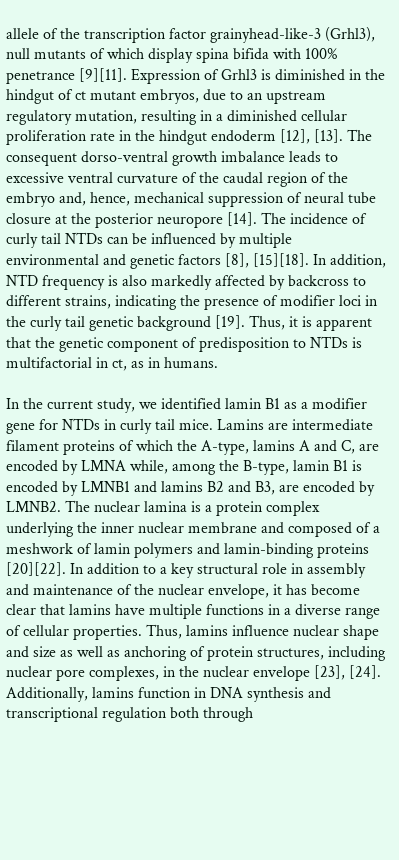allele of the transcription factor grainyhead-like-3 (Grhl3), null mutants of which display spina bifida with 100% penetrance [9][11]. Expression of Grhl3 is diminished in the hindgut of ct mutant embryos, due to an upstream regulatory mutation, resulting in a diminished cellular proliferation rate in the hindgut endoderm [12], [13]. The consequent dorso-ventral growth imbalance leads to excessive ventral curvature of the caudal region of the embryo and, hence, mechanical suppression of neural tube closure at the posterior neuropore [14]. The incidence of curly tail NTDs can be influenced by multiple environmental and genetic factors [8], [15][18]. In addition, NTD frequency is also markedly affected by backcross to different strains, indicating the presence of modifier loci in the curly tail genetic background [19]. Thus, it is apparent that the genetic component of predisposition to NTDs is multifactorial in ct, as in humans.

In the current study, we identified lamin B1 as a modifier gene for NTDs in curly tail mice. Lamins are intermediate filament proteins of which the A-type, lamins A and C, are encoded by LMNA while, among the B-type, lamin B1 is encoded by LMNB1 and lamins B2 and B3, are encoded by LMNB2. The nuclear lamina is a protein complex underlying the inner nuclear membrane and composed of a meshwork of lamin polymers and lamin-binding proteins [20][22]. In addition to a key structural role in assembly and maintenance of the nuclear envelope, it has become clear that lamins have multiple functions in a diverse range of cellular properties. Thus, lamins influence nuclear shape and size as well as anchoring of protein structures, including nuclear pore complexes, in the nuclear envelope [23], [24]. Additionally, lamins function in DNA synthesis and transcriptional regulation both through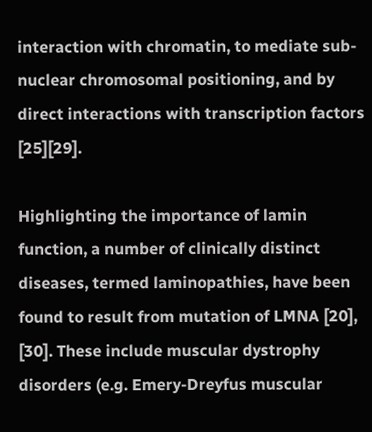interaction with chromatin, to mediate sub-nuclear chromosomal positioning, and by direct interactions with transcription factors [25][29].

Highlighting the importance of lamin function, a number of clinically distinct diseases, termed laminopathies, have been found to result from mutation of LMNA [20], [30]. These include muscular dystrophy disorders (e.g. Emery-Dreyfus muscular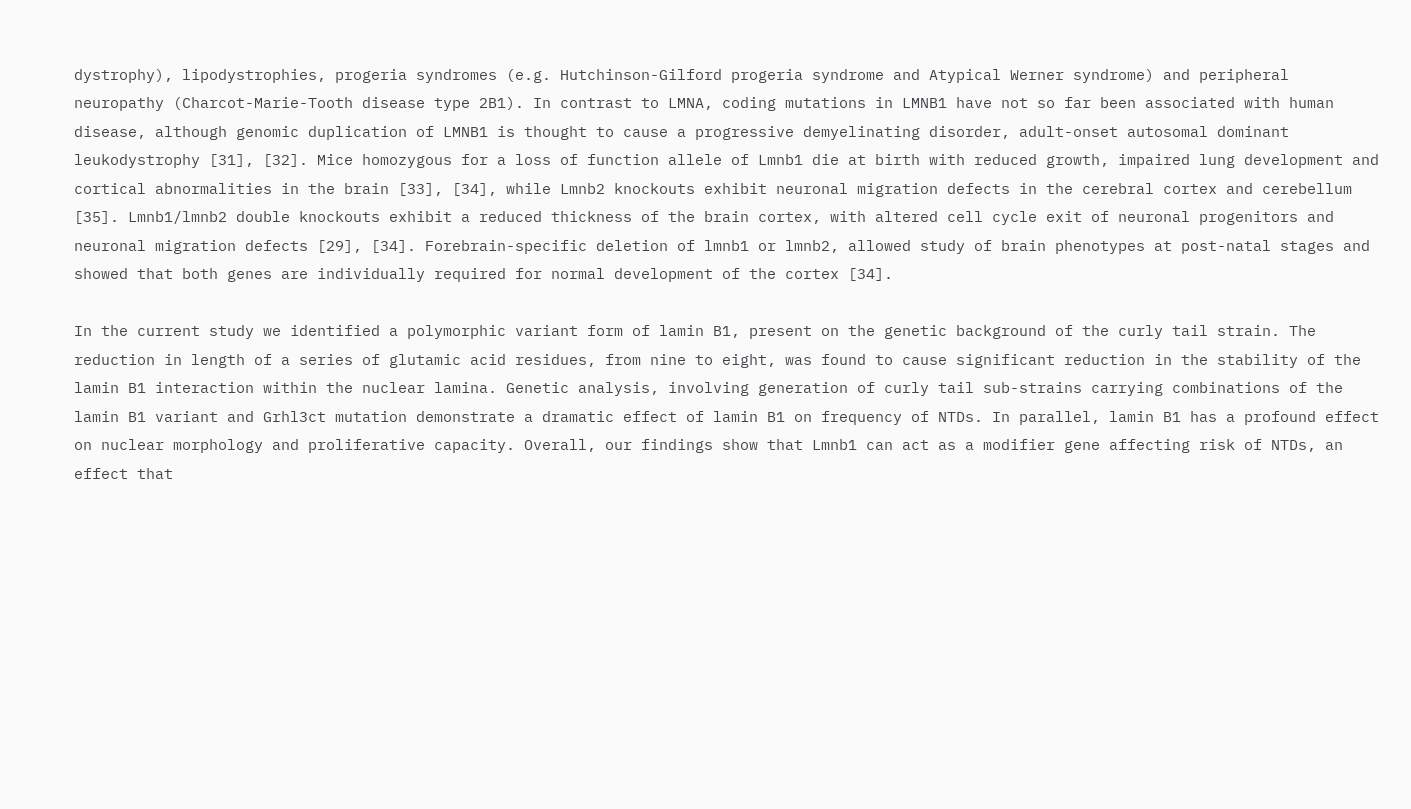dystrophy), lipodystrophies, progeria syndromes (e.g. Hutchinson-Gilford progeria syndrome and Atypical Werner syndrome) and peripheral neuropathy (Charcot-Marie-Tooth disease type 2B1). In contrast to LMNA, coding mutations in LMNB1 have not so far been associated with human disease, although genomic duplication of LMNB1 is thought to cause a progressive demyelinating disorder, adult-onset autosomal dominant leukodystrophy [31], [32]. Mice homozygous for a loss of function allele of Lmnb1 die at birth with reduced growth, impaired lung development and cortical abnormalities in the brain [33], [34], while Lmnb2 knockouts exhibit neuronal migration defects in the cerebral cortex and cerebellum [35]. Lmnb1/lmnb2 double knockouts exhibit a reduced thickness of the brain cortex, with altered cell cycle exit of neuronal progenitors and neuronal migration defects [29], [34]. Forebrain-specific deletion of lmnb1 or lmnb2, allowed study of brain phenotypes at post-natal stages and showed that both genes are individually required for normal development of the cortex [34].

In the current study we identified a polymorphic variant form of lamin B1, present on the genetic background of the curly tail strain. The reduction in length of a series of glutamic acid residues, from nine to eight, was found to cause significant reduction in the stability of the lamin B1 interaction within the nuclear lamina. Genetic analysis, involving generation of curly tail sub-strains carrying combinations of the lamin B1 variant and Grhl3ct mutation demonstrate a dramatic effect of lamin B1 on frequency of NTDs. In parallel, lamin B1 has a profound effect on nuclear morphology and proliferative capacity. Overall, our findings show that Lmnb1 can act as a modifier gene affecting risk of NTDs, an effect that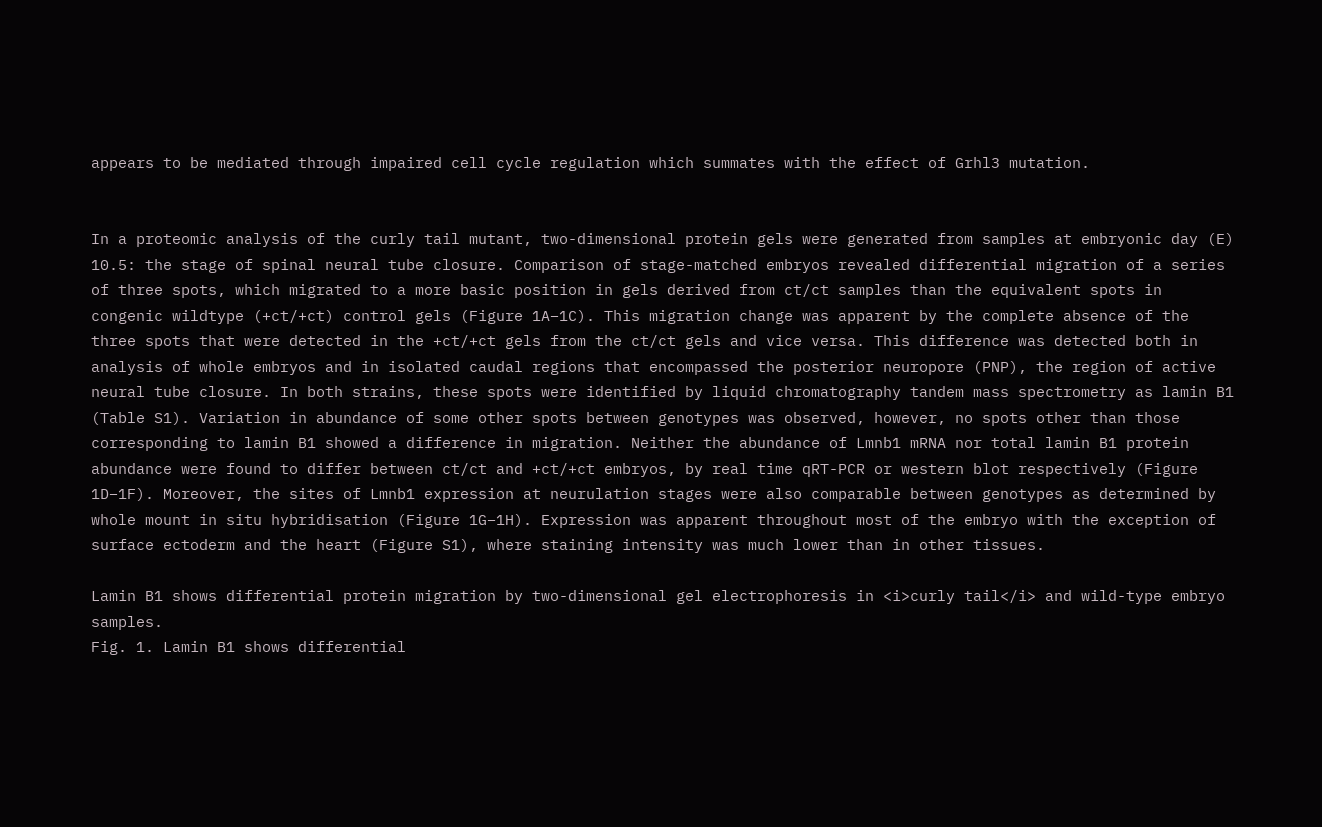appears to be mediated through impaired cell cycle regulation which summates with the effect of Grhl3 mutation.


In a proteomic analysis of the curly tail mutant, two-dimensional protein gels were generated from samples at embryonic day (E) 10.5: the stage of spinal neural tube closure. Comparison of stage-matched embryos revealed differential migration of a series of three spots, which migrated to a more basic position in gels derived from ct/ct samples than the equivalent spots in congenic wildtype (+ct/+ct) control gels (Figure 1A–1C). This migration change was apparent by the complete absence of the three spots that were detected in the +ct/+ct gels from the ct/ct gels and vice versa. This difference was detected both in analysis of whole embryos and in isolated caudal regions that encompassed the posterior neuropore (PNP), the region of active neural tube closure. In both strains, these spots were identified by liquid chromatography tandem mass spectrometry as lamin B1 (Table S1). Variation in abundance of some other spots between genotypes was observed, however, no spots other than those corresponding to lamin B1 showed a difference in migration. Neither the abundance of Lmnb1 mRNA nor total lamin B1 protein abundance were found to differ between ct/ct and +ct/+ct embryos, by real time qRT-PCR or western blot respectively (Figure 1D–1F). Moreover, the sites of Lmnb1 expression at neurulation stages were also comparable between genotypes as determined by whole mount in situ hybridisation (Figure 1G–1H). Expression was apparent throughout most of the embryo with the exception of surface ectoderm and the heart (Figure S1), where staining intensity was much lower than in other tissues.

Lamin B1 shows differential protein migration by two-dimensional gel electrophoresis in <i>curly tail</i> and wild-type embryo samples.
Fig. 1. Lamin B1 shows differential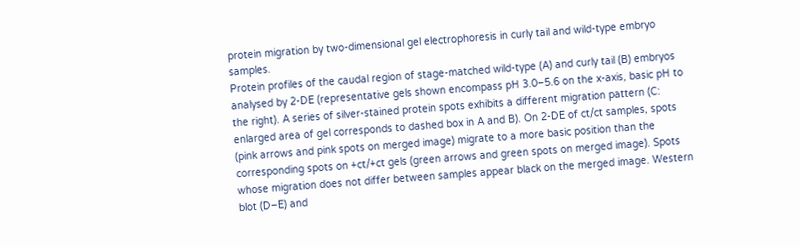protein migration by two-dimensional gel electrophoresis in curly tail and wild-type embryo samples.
Protein profiles of the caudal region of stage-matched wild-type (A) and curly tail (B) embryos analysed by 2-DE (representative gels shown encompass pH 3.0–5.6 on the x-axis, basic pH to the right). A series of silver-stained protein spots exhibits a different migration pattern (C: enlarged area of gel corresponds to dashed box in A and B). On 2-DE of ct/ct samples, spots (pink arrows and pink spots on merged image) migrate to a more basic position than the corresponding spots on +ct/+ct gels (green arrows and green spots on merged image). Spots whose migration does not differ between samples appear black on the merged image. Western blot (D–E) and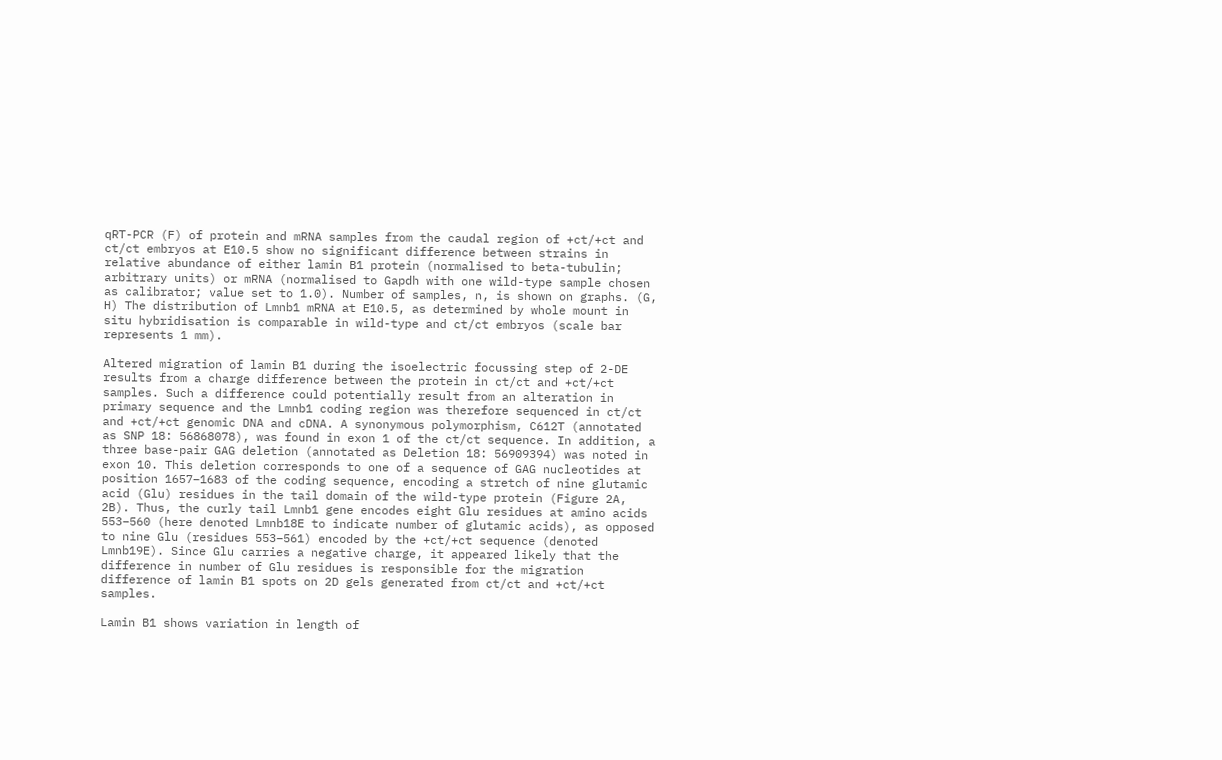qRT-PCR (F) of protein and mRNA samples from the caudal region of +ct/+ct and ct/ct embryos at E10.5 show no significant difference between strains in relative abundance of either lamin B1 protein (normalised to beta-tubulin; arbitrary units) or mRNA (normalised to Gapdh with one wild-type sample chosen as calibrator; value set to 1.0). Number of samples, n, is shown on graphs. (G, H) The distribution of Lmnb1 mRNA at E10.5, as determined by whole mount in situ hybridisation is comparable in wild-type and ct/ct embryos (scale bar represents 1 mm).

Altered migration of lamin B1 during the isoelectric focussing step of 2-DE results from a charge difference between the protein in ct/ct and +ct/+ct samples. Such a difference could potentially result from an alteration in primary sequence and the Lmnb1 coding region was therefore sequenced in ct/ct and +ct/+ct genomic DNA and cDNA. A synonymous polymorphism, C612T (annotated as SNP 18: 56868078), was found in exon 1 of the ct/ct sequence. In addition, a three base-pair GAG deletion (annotated as Deletion 18: 56909394) was noted in exon 10. This deletion corresponds to one of a sequence of GAG nucleotides at position 1657–1683 of the coding sequence, encoding a stretch of nine glutamic acid (Glu) residues in the tail domain of the wild-type protein (Figure 2A, 2B). Thus, the curly tail Lmnb1 gene encodes eight Glu residues at amino acids 553–560 (here denoted Lmnb18E to indicate number of glutamic acids), as opposed to nine Glu (residues 553–561) encoded by the +ct/+ct sequence (denoted Lmnb19E). Since Glu carries a negative charge, it appeared likely that the difference in number of Glu residues is responsible for the migration difference of lamin B1 spots on 2D gels generated from ct/ct and +ct/+ct samples.

Lamin B1 shows variation in length of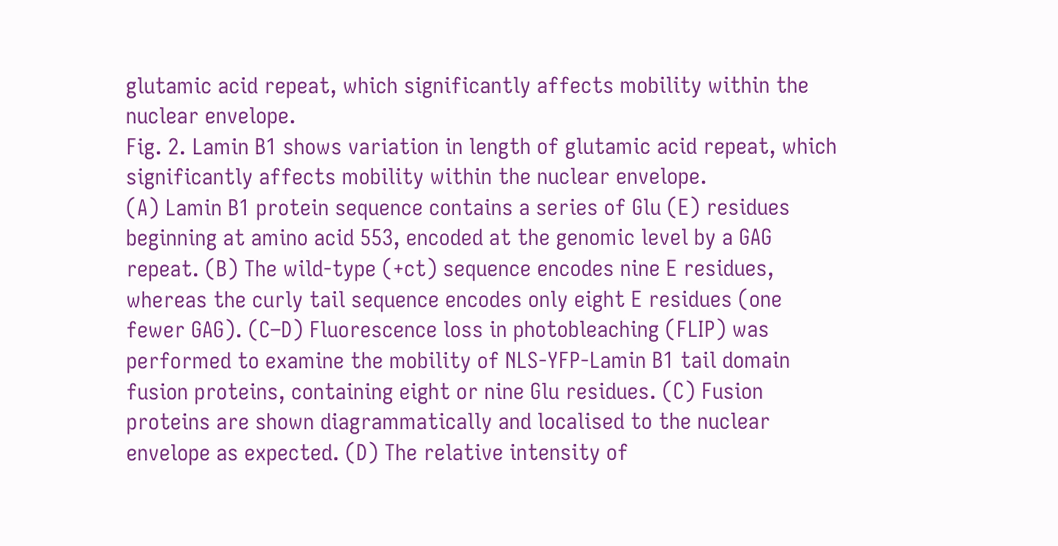glutamic acid repeat, which significantly affects mobility within the nuclear envelope.
Fig. 2. Lamin B1 shows variation in length of glutamic acid repeat, which significantly affects mobility within the nuclear envelope.
(A) Lamin B1 protein sequence contains a series of Glu (E) residues beginning at amino acid 553, encoded at the genomic level by a GAG repeat. (B) The wild-type (+ct) sequence encodes nine E residues, whereas the curly tail sequence encodes only eight E residues (one fewer GAG). (C–D) Fluorescence loss in photobleaching (FLIP) was performed to examine the mobility of NLS-YFP-Lamin B1 tail domain fusion proteins, containing eight or nine Glu residues. (C) Fusion proteins are shown diagrammatically and localised to the nuclear envelope as expected. (D) The relative intensity of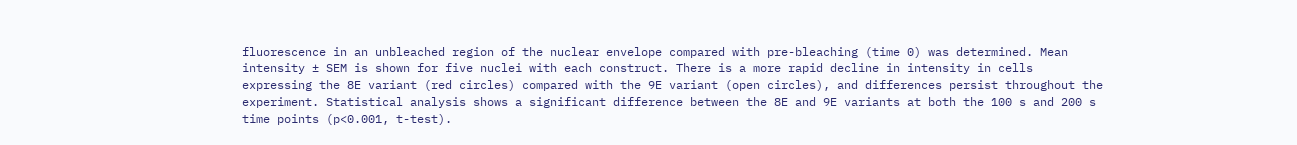fluorescence in an unbleached region of the nuclear envelope compared with pre-bleaching (time 0) was determined. Mean intensity ± SEM is shown for five nuclei with each construct. There is a more rapid decline in intensity in cells expressing the 8E variant (red circles) compared with the 9E variant (open circles), and differences persist throughout the experiment. Statistical analysis shows a significant difference between the 8E and 9E variants at both the 100 s and 200 s time points (p<0.001, t-test).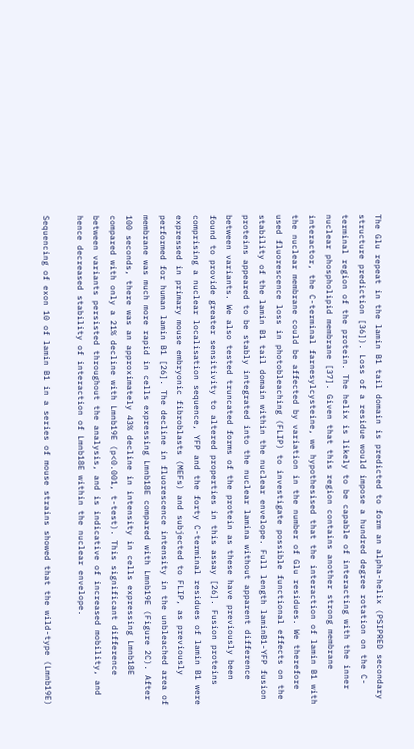The Glu repeat in the lamin B1 tail domain is predicted to form an alpha-helix (PSIPRED secondary structure prediction [36]). Loss of a residue would impose a hundred degree rotation on the C-terminal region of the protein. The helix is likely to be capable of interacting with the inner nuclear phospholipid membrane [37]. Given that this region contains another strong membrane interactor, the C-terminal farnesylcysteine, we hypothesised that the interaction of lamin B1 with the nuclear membrane could be affected by variation in the number of Glu residues. We therefore used fluorescence loss in photobleaching (FLIP) to investigate possible functional effects on the stability of the lamin B1 tail domain within the nuclear envelope. Full length laminB1-YFP fusion proteins appeared to be stably integrated into the nuclear lamina without apparent difference between variants. We also tested truncated forms of the protein as these have previously been found to provide greater sensitivity to altered properties in this assay [26]. Fusion proteins comprising a nuclear localisation sequence, YFP and the forty C-terminal residues of lamin B1 were expressed in primary mouse embryonic fibroblasts (MEFs) and subjected to FLIP, as previously performed for human lamin B1 [26]. The decline in fluorescence intensity in the unbleached area of membrane was much more rapid in cells expressing Lmnb18E compared with Lmnb19E (Figure 2C). After 100 seconds, there was an approximately 43% decline in intensity in cells expressing Lmnb18E compared with only a 21% decline with Lmnb19E (p<0.001, t-test). This significant difference between variants persisted throughout the analysis, and is indicative of increased mobility, and hence decreased stability of interaction of Lmnb18E within the nuclear envelope.

Sequencing of exon 10 of lamin B1 in a series of mouse strains showed that the wild-type (Lmnb19E)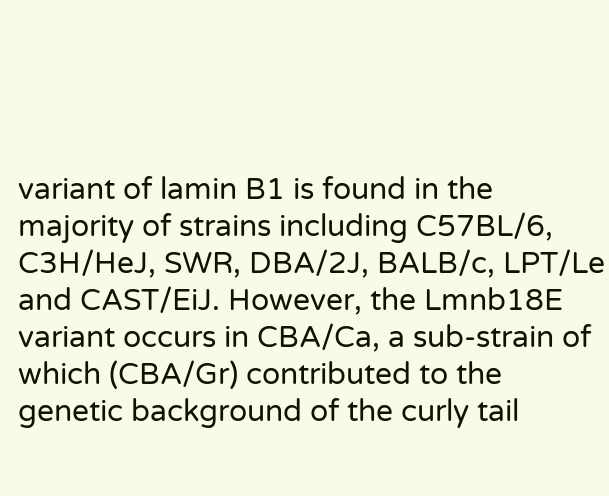variant of lamin B1 is found in the majority of strains including C57BL/6, C3H/HeJ, SWR, DBA/2J, BALB/c, LPT/Le and CAST/EiJ. However, the Lmnb18E variant occurs in CBA/Ca, a sub-strain of which (CBA/Gr) contributed to the genetic background of the curly tail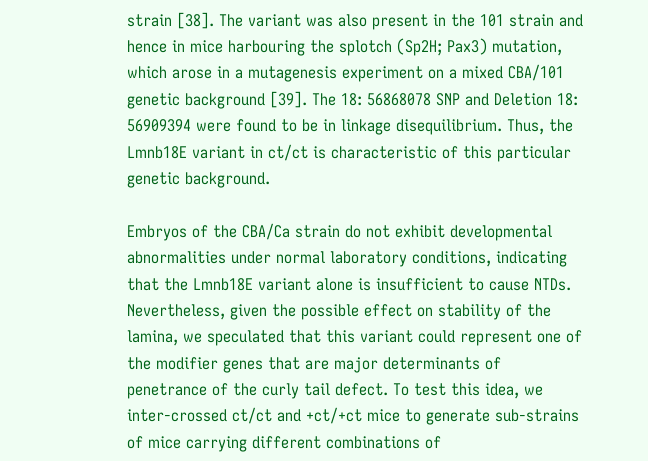strain [38]. The variant was also present in the 101 strain and hence in mice harbouring the splotch (Sp2H; Pax3) mutation, which arose in a mutagenesis experiment on a mixed CBA/101 genetic background [39]. The 18: 56868078 SNP and Deletion 18: 56909394 were found to be in linkage disequilibrium. Thus, the Lmnb18E variant in ct/ct is characteristic of this particular genetic background.

Embryos of the CBA/Ca strain do not exhibit developmental abnormalities under normal laboratory conditions, indicating that the Lmnb18E variant alone is insufficient to cause NTDs. Nevertheless, given the possible effect on stability of the lamina, we speculated that this variant could represent one of the modifier genes that are major determinants of penetrance of the curly tail defect. To test this idea, we inter-crossed ct/ct and +ct/+ct mice to generate sub-strains of mice carrying different combinations of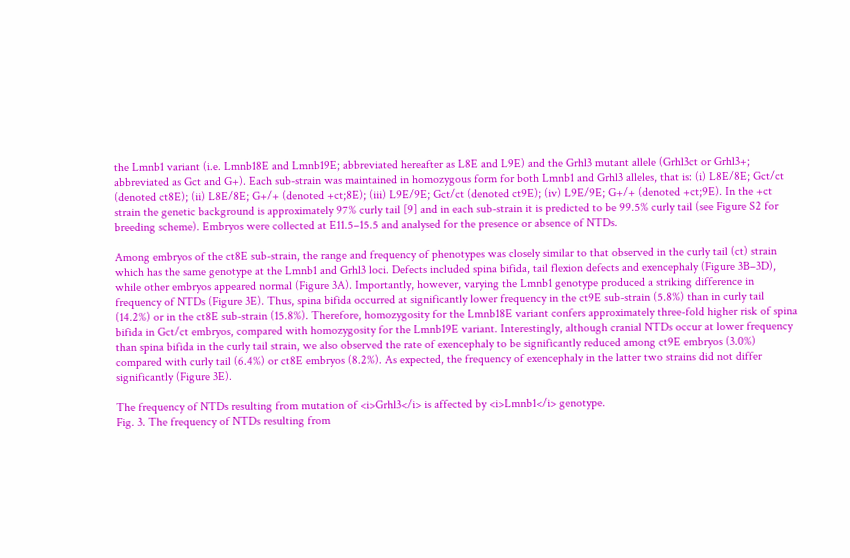the Lmnb1 variant (i.e. Lmnb18E and Lmnb19E; abbreviated hereafter as L8E and L9E) and the Grhl3 mutant allele (Grhl3ct or Grhl3+; abbreviated as Gct and G+). Each sub-strain was maintained in homozygous form for both Lmnb1 and Grhl3 alleles, that is: (i) L8E/8E; Gct/ct (denoted ct8E); (ii) L8E/8E; G+/+ (denoted +ct;8E); (iii) L9E/9E; Gct/ct (denoted ct9E); (iv) L9E/9E; G+/+ (denoted +ct;9E). In the +ct strain the genetic background is approximately 97% curly tail [9] and in each sub-strain it is predicted to be 99.5% curly tail (see Figure S2 for breeding scheme). Embryos were collected at E11.5–15.5 and analysed for the presence or absence of NTDs.

Among embryos of the ct8E sub-strain, the range and frequency of phenotypes was closely similar to that observed in the curly tail (ct) strain which has the same genotype at the Lmnb1 and Grhl3 loci. Defects included spina bifida, tail flexion defects and exencephaly (Figure 3B–3D), while other embryos appeared normal (Figure 3A). Importantly, however, varying the Lmnb1 genotype produced a striking difference in frequency of NTDs (Figure 3E). Thus, spina bifida occurred at significantly lower frequency in the ct9E sub-strain (5.8%) than in curly tail (14.2%) or in the ct8E sub-strain (15.8%). Therefore, homozygosity for the Lmnb18E variant confers approximately three-fold higher risk of spina bifida in Gct/ct embryos, compared with homozygosity for the Lmnb19E variant. Interestingly, although cranial NTDs occur at lower frequency than spina bifida in the curly tail strain, we also observed the rate of exencephaly to be significantly reduced among ct9E embryos (3.0%) compared with curly tail (6.4%) or ct8E embryos (8.2%). As expected, the frequency of exencephaly in the latter two strains did not differ significantly (Figure 3E).

The frequency of NTDs resulting from mutation of <i>Grhl3</i> is affected by <i>Lmnb1</i> genotype.
Fig. 3. The frequency of NTDs resulting from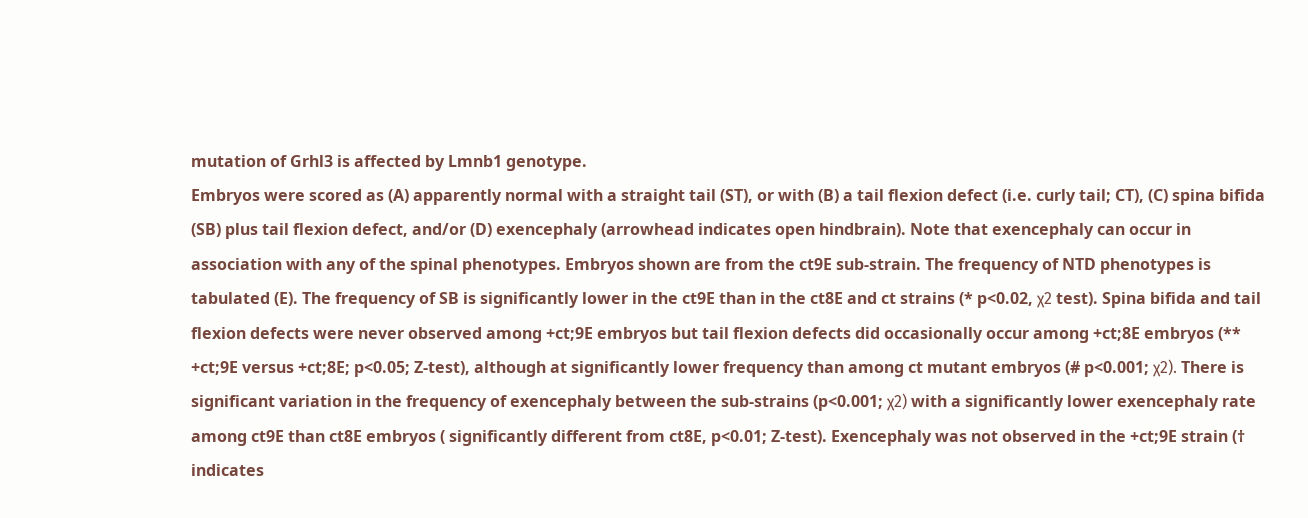mutation of Grhl3 is affected by Lmnb1 genotype.
Embryos were scored as (A) apparently normal with a straight tail (ST), or with (B) a tail flexion defect (i.e. curly tail; CT), (C) spina bifida (SB) plus tail flexion defect, and/or (D) exencephaly (arrowhead indicates open hindbrain). Note that exencephaly can occur in association with any of the spinal phenotypes. Embryos shown are from the ct9E sub-strain. The frequency of NTD phenotypes is tabulated (E). The frequency of SB is significantly lower in the ct9E than in the ct8E and ct strains (* p<0.02, χ2 test). Spina bifida and tail flexion defects were never observed among +ct;9E embryos but tail flexion defects did occasionally occur among +ct;8E embryos (** +ct;9E versus +ct;8E; p<0.05; Z-test), although at significantly lower frequency than among ct mutant embryos (# p<0.001; χ2). There is significant variation in the frequency of exencephaly between the sub-strains (p<0.001; χ2) with a significantly lower exencephaly rate among ct9E than ct8E embryos ( significantly different from ct8E, p<0.01; Z-test). Exencephaly was not observed in the +ct;9E strain († indicates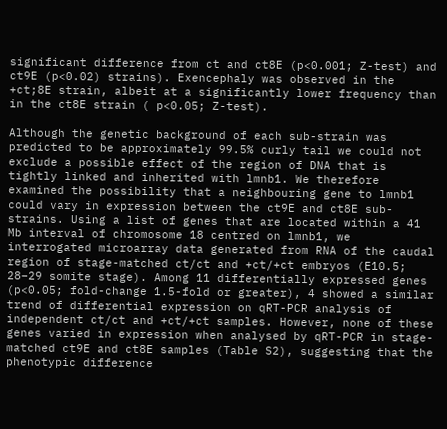significant difference from ct and ct8E (p<0.001; Z-test) and ct9E (p<0.02) strains). Exencephaly was observed in the +ct;8E strain, albeit at a significantly lower frequency than in the ct8E strain ( p<0.05; Z-test).

Although the genetic background of each sub-strain was predicted to be approximately 99.5% curly tail we could not exclude a possible effect of the region of DNA that is tightly linked and inherited with lmnb1. We therefore examined the possibility that a neighbouring gene to lmnb1 could vary in expression between the ct9E and ct8E sub-strains. Using a list of genes that are located within a 41 Mb interval of chromosome 18 centred on lmnb1, we interrogated microarray data generated from RNA of the caudal region of stage-matched ct/ct and +ct/+ct embryos (E10.5; 28–29 somite stage). Among 11 differentially expressed genes (p<0.05; fold-change 1.5-fold or greater), 4 showed a similar trend of differential expression on qRT-PCR analysis of independent ct/ct and +ct/+ct samples. However, none of these genes varied in expression when analysed by qRT-PCR in stage-matched ct9E and ct8E samples (Table S2), suggesting that the phenotypic difference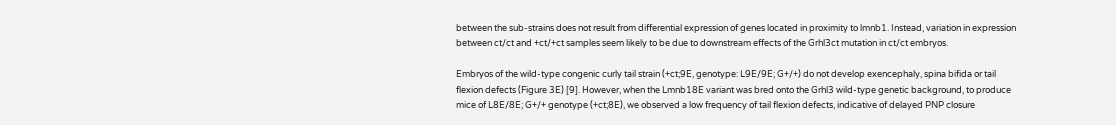between the sub-strains does not result from differential expression of genes located in proximity to lmnb1. Instead, variation in expression between ct/ct and +ct/+ct samples seem likely to be due to downstream effects of the Grhl3ct mutation in ct/ct embryos.

Embryos of the wild-type congenic curly tail strain (+ct;9E, genotype: L9E/9E; G+/+) do not develop exencephaly, spina bifida or tail flexion defects (Figure 3E) [9]. However, when the Lmnb18E variant was bred onto the Grhl3 wild-type genetic background, to produce mice of L8E/8E; G+/+ genotype (+ct;8E), we observed a low frequency of tail flexion defects, indicative of delayed PNP closure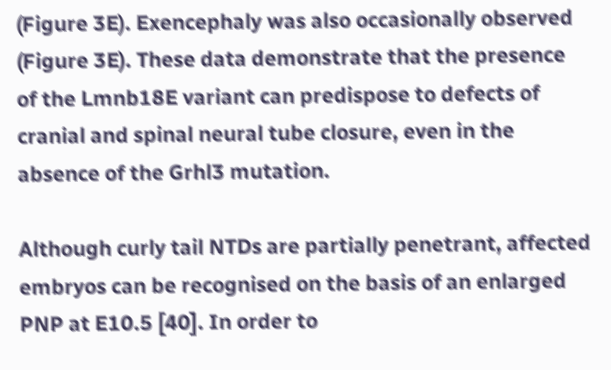(Figure 3E). Exencephaly was also occasionally observed (Figure 3E). These data demonstrate that the presence of the Lmnb18E variant can predispose to defects of cranial and spinal neural tube closure, even in the absence of the Grhl3 mutation.

Although curly tail NTDs are partially penetrant, affected embryos can be recognised on the basis of an enlarged PNP at E10.5 [40]. In order to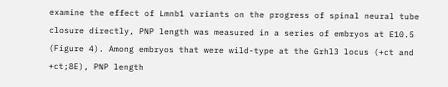examine the effect of Lmnb1 variants on the progress of spinal neural tube closure directly, PNP length was measured in a series of embryos at E10.5 (Figure 4). Among embryos that were wild-type at the Grhl3 locus (+ct and +ct;8E), PNP length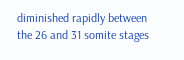diminished rapidly between the 26 and 31 somite stages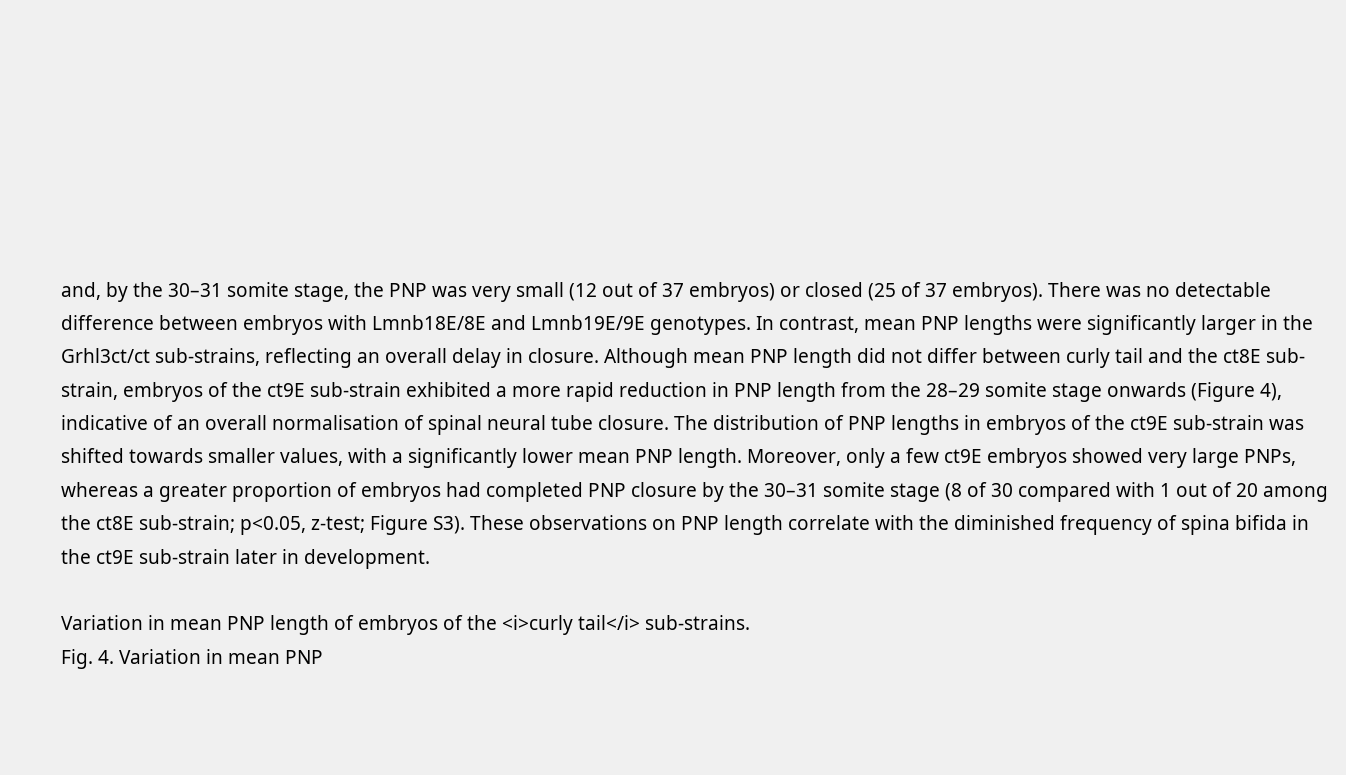and, by the 30–31 somite stage, the PNP was very small (12 out of 37 embryos) or closed (25 of 37 embryos). There was no detectable difference between embryos with Lmnb18E/8E and Lmnb19E/9E genotypes. In contrast, mean PNP lengths were significantly larger in the Grhl3ct/ct sub-strains, reflecting an overall delay in closure. Although mean PNP length did not differ between curly tail and the ct8E sub-strain, embryos of the ct9E sub-strain exhibited a more rapid reduction in PNP length from the 28–29 somite stage onwards (Figure 4), indicative of an overall normalisation of spinal neural tube closure. The distribution of PNP lengths in embryos of the ct9E sub-strain was shifted towards smaller values, with a significantly lower mean PNP length. Moreover, only a few ct9E embryos showed very large PNPs, whereas a greater proportion of embryos had completed PNP closure by the 30–31 somite stage (8 of 30 compared with 1 out of 20 among the ct8E sub-strain; p<0.05, z-test; Figure S3). These observations on PNP length correlate with the diminished frequency of spina bifida in the ct9E sub-strain later in development.

Variation in mean PNP length of embryos of the <i>curly tail</i> sub-strains.
Fig. 4. Variation in mean PNP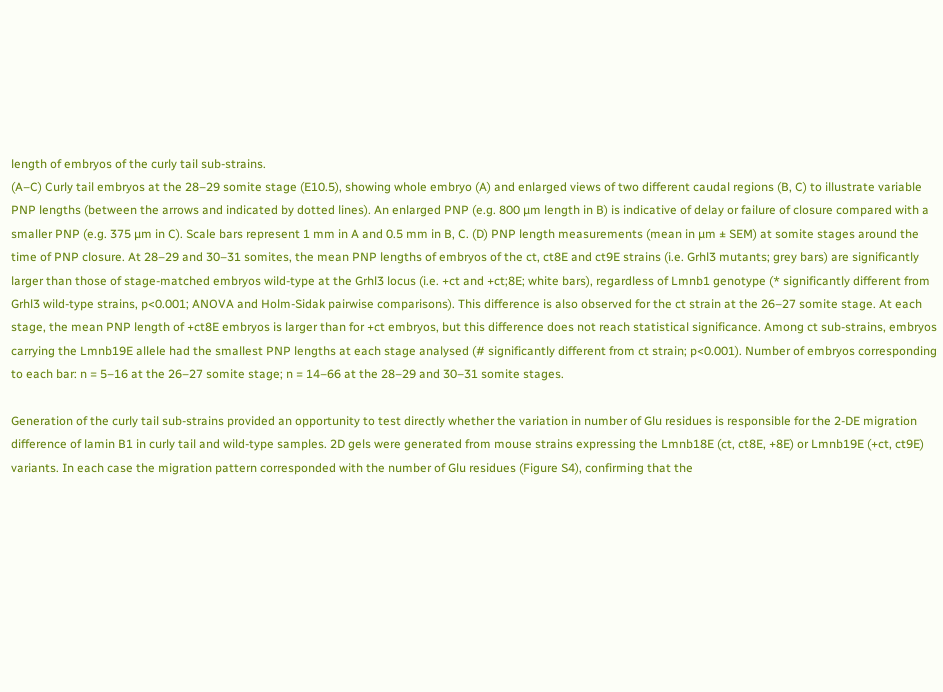length of embryos of the curly tail sub-strains.
(A–C) Curly tail embryos at the 28–29 somite stage (E10.5), showing whole embryo (A) and enlarged views of two different caudal regions (B, C) to illustrate variable PNP lengths (between the arrows and indicated by dotted lines). An enlarged PNP (e.g. 800 µm length in B) is indicative of delay or failure of closure compared with a smaller PNP (e.g. 375 µm in C). Scale bars represent 1 mm in A and 0.5 mm in B, C. (D) PNP length measurements (mean in µm ± SEM) at somite stages around the time of PNP closure. At 28–29 and 30–31 somites, the mean PNP lengths of embryos of the ct, ct8E and ct9E strains (i.e. Grhl3 mutants; grey bars) are significantly larger than those of stage-matched embryos wild-type at the Grhl3 locus (i.e. +ct and +ct;8E; white bars), regardless of Lmnb1 genotype (* significantly different from Grhl3 wild-type strains, p<0.001; ANOVA and Holm-Sidak pairwise comparisons). This difference is also observed for the ct strain at the 26–27 somite stage. At each stage, the mean PNP length of +ct8E embryos is larger than for +ct embryos, but this difference does not reach statistical significance. Among ct sub-strains, embryos carrying the Lmnb19E allele had the smallest PNP lengths at each stage analysed (# significantly different from ct strain; p<0.001). Number of embryos corresponding to each bar: n = 5–16 at the 26–27 somite stage; n = 14–66 at the 28–29 and 30–31 somite stages.

Generation of the curly tail sub-strains provided an opportunity to test directly whether the variation in number of Glu residues is responsible for the 2-DE migration difference of lamin B1 in curly tail and wild-type samples. 2D gels were generated from mouse strains expressing the Lmnb18E (ct, ct8E, +8E) or Lmnb19E (+ct, ct9E) variants. In each case the migration pattern corresponded with the number of Glu residues (Figure S4), confirming that the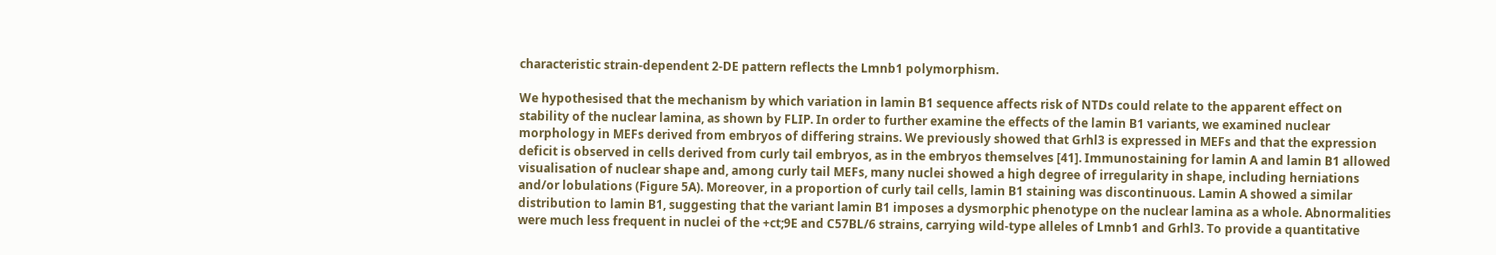characteristic strain-dependent 2-DE pattern reflects the Lmnb1 polymorphism.

We hypothesised that the mechanism by which variation in lamin B1 sequence affects risk of NTDs could relate to the apparent effect on stability of the nuclear lamina, as shown by FLIP. In order to further examine the effects of the lamin B1 variants, we examined nuclear morphology in MEFs derived from embryos of differing strains. We previously showed that Grhl3 is expressed in MEFs and that the expression deficit is observed in cells derived from curly tail embryos, as in the embryos themselves [41]. Immunostaining for lamin A and lamin B1 allowed visualisation of nuclear shape and, among curly tail MEFs, many nuclei showed a high degree of irregularity in shape, including herniations and/or lobulations (Figure 5A). Moreover, in a proportion of curly tail cells, lamin B1 staining was discontinuous. Lamin A showed a similar distribution to lamin B1, suggesting that the variant lamin B1 imposes a dysmorphic phenotype on the nuclear lamina as a whole. Abnormalities were much less frequent in nuclei of the +ct;9E and C57BL/6 strains, carrying wild-type alleles of Lmnb1 and Grhl3. To provide a quantitative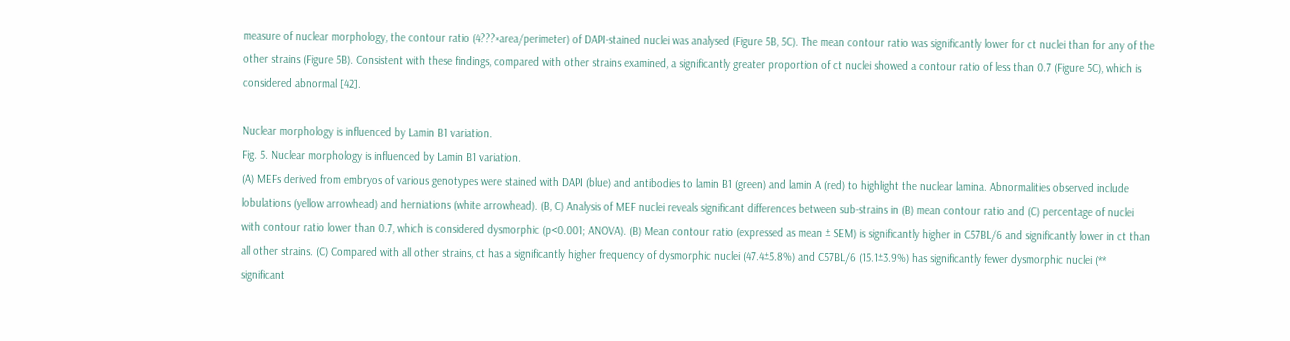measure of nuclear morphology, the contour ratio (4???×area/perimeter) of DAPI-stained nuclei was analysed (Figure 5B, 5C). The mean contour ratio was significantly lower for ct nuclei than for any of the other strains (Figure 5B). Consistent with these findings, compared with other strains examined, a significantly greater proportion of ct nuclei showed a contour ratio of less than 0.7 (Figure 5C), which is considered abnormal [42].

Nuclear morphology is influenced by Lamin B1 variation.
Fig. 5. Nuclear morphology is influenced by Lamin B1 variation.
(A) MEFs derived from embryos of various genotypes were stained with DAPI (blue) and antibodies to lamin B1 (green) and lamin A (red) to highlight the nuclear lamina. Abnormalities observed include lobulations (yellow arrowhead) and herniations (white arrowhead). (B, C) Analysis of MEF nuclei reveals significant differences between sub-strains in (B) mean contour ratio and (C) percentage of nuclei with contour ratio lower than 0.7, which is considered dysmorphic (p<0.001; ANOVA). (B) Mean contour ratio (expressed as mean ± SEM) is significantly higher in C57BL/6 and significantly lower in ct than all other strains. (C) Compared with all other strains, ct has a significantly higher frequency of dysmorphic nuclei (47.4±5.8%) and C57BL/6 (15.1±3.9%) has significantly fewer dysmorphic nuclei (** significant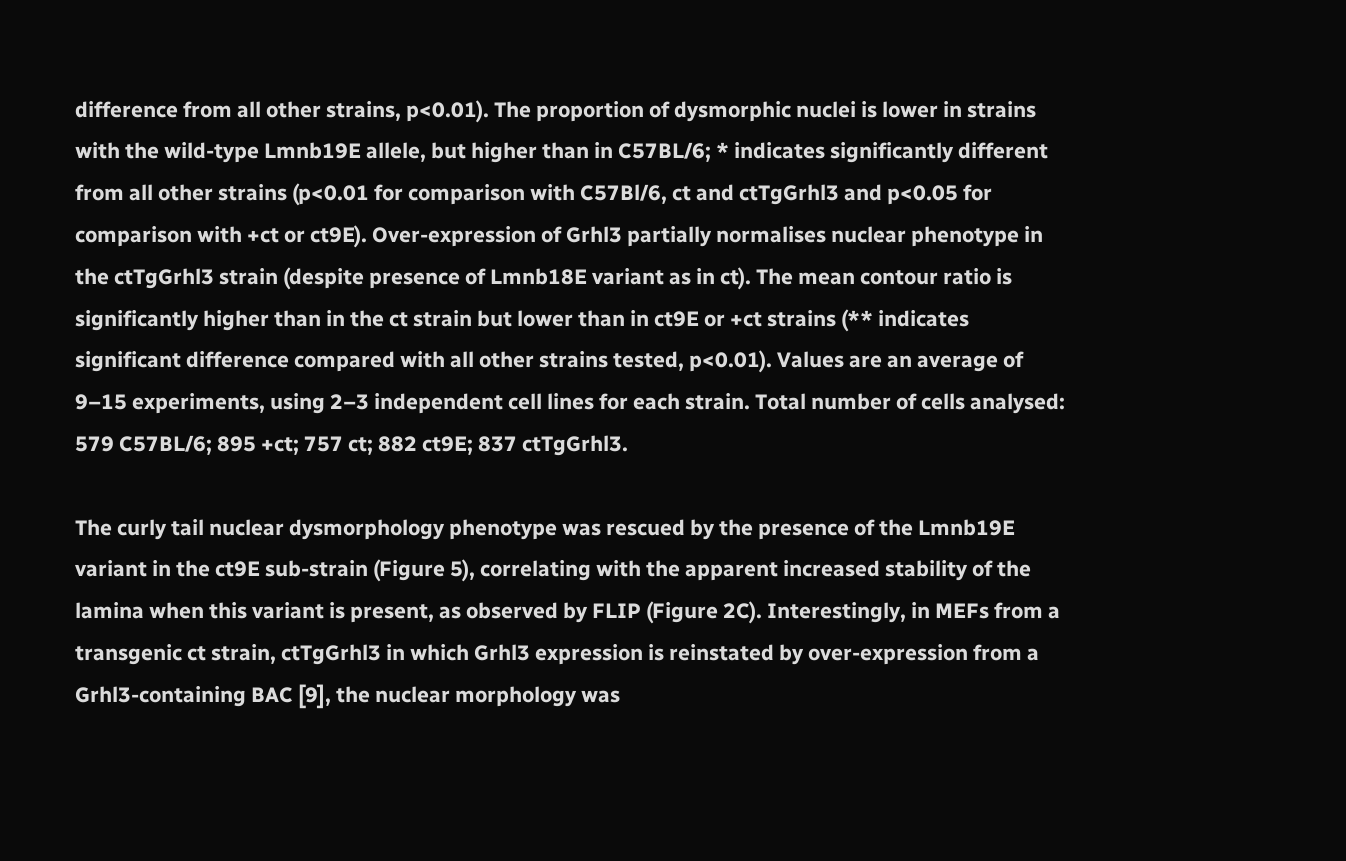difference from all other strains, p<0.01). The proportion of dysmorphic nuclei is lower in strains with the wild-type Lmnb19E allele, but higher than in C57BL/6; * indicates significantly different from all other strains (p<0.01 for comparison with C57Bl/6, ct and ctTgGrhl3 and p<0.05 for comparison with +ct or ct9E). Over-expression of Grhl3 partially normalises nuclear phenotype in the ctTgGrhl3 strain (despite presence of Lmnb18E variant as in ct). The mean contour ratio is significantly higher than in the ct strain but lower than in ct9E or +ct strains (** indicates significant difference compared with all other strains tested, p<0.01). Values are an average of 9–15 experiments, using 2–3 independent cell lines for each strain. Total number of cells analysed: 579 C57BL/6; 895 +ct; 757 ct; 882 ct9E; 837 ctTgGrhl3.

The curly tail nuclear dysmorphology phenotype was rescued by the presence of the Lmnb19E variant in the ct9E sub-strain (Figure 5), correlating with the apparent increased stability of the lamina when this variant is present, as observed by FLIP (Figure 2C). Interestingly, in MEFs from a transgenic ct strain, ctTgGrhl3 in which Grhl3 expression is reinstated by over-expression from a Grhl3-containing BAC [9], the nuclear morphology was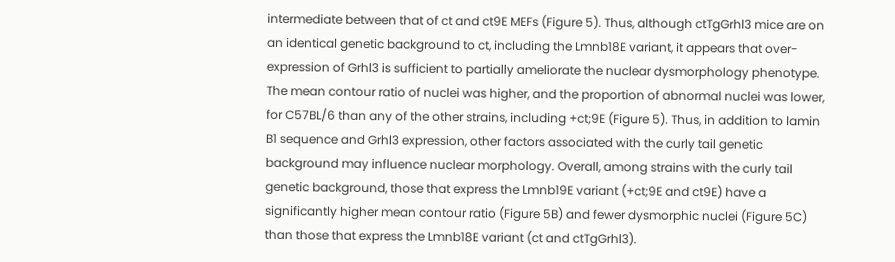intermediate between that of ct and ct9E MEFs (Figure 5). Thus, although ctTgGrhl3 mice are on an identical genetic background to ct, including the Lmnb18E variant, it appears that over-expression of Grhl3 is sufficient to partially ameliorate the nuclear dysmorphology phenotype. The mean contour ratio of nuclei was higher, and the proportion of abnormal nuclei was lower, for C57BL/6 than any of the other strains, including +ct;9E (Figure 5). Thus, in addition to lamin B1 sequence and Grhl3 expression, other factors associated with the curly tail genetic background may influence nuclear morphology. Overall, among strains with the curly tail genetic background, those that express the Lmnb19E variant (+ct;9E and ct9E) have a significantly higher mean contour ratio (Figure 5B) and fewer dysmorphic nuclei (Figure 5C) than those that express the Lmnb18E variant (ct and ctTgGrhl3).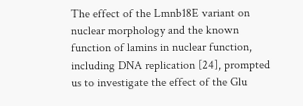The effect of the Lmnb18E variant on nuclear morphology and the known function of lamins in nuclear function, including DNA replication [24], prompted us to investigate the effect of the Glu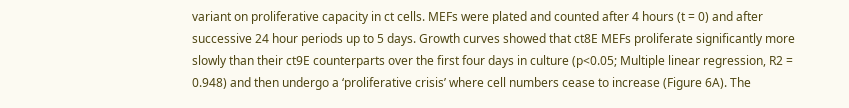variant on proliferative capacity in ct cells. MEFs were plated and counted after 4 hours (t = 0) and after successive 24 hour periods up to 5 days. Growth curves showed that ct8E MEFs proliferate significantly more slowly than their ct9E counterparts over the first four days in culture (p<0.05; Multiple linear regression, R2 = 0.948) and then undergo a ‘proliferative crisis’ where cell numbers cease to increase (Figure 6A). The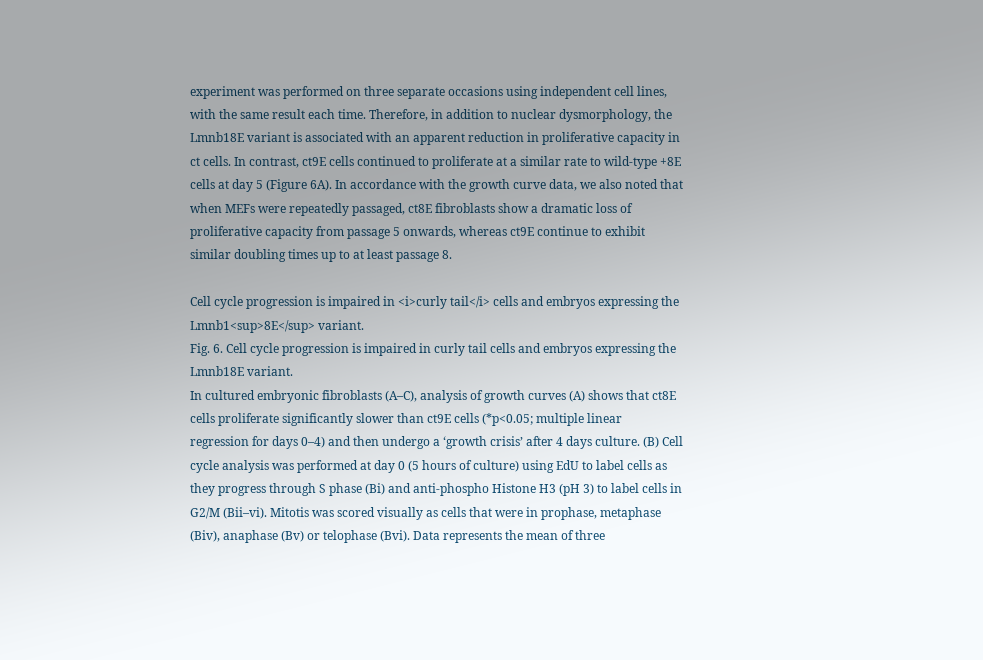experiment was performed on three separate occasions using independent cell lines, with the same result each time. Therefore, in addition to nuclear dysmorphology, the Lmnb18E variant is associated with an apparent reduction in proliferative capacity in ct cells. In contrast, ct9E cells continued to proliferate at a similar rate to wild-type +8E cells at day 5 (Figure 6A). In accordance with the growth curve data, we also noted that when MEFs were repeatedly passaged, ct8E fibroblasts show a dramatic loss of proliferative capacity from passage 5 onwards, whereas ct9E continue to exhibit similar doubling times up to at least passage 8.

Cell cycle progression is impaired in <i>curly tail</i> cells and embryos expressing the Lmnb1<sup>8E</sup> variant.
Fig. 6. Cell cycle progression is impaired in curly tail cells and embryos expressing the Lmnb18E variant.
In cultured embryonic fibroblasts (A–C), analysis of growth curves (A) shows that ct8E cells proliferate significantly slower than ct9E cells (*p<0.05; multiple linear regression for days 0–4) and then undergo a ‘growth crisis’ after 4 days culture. (B) Cell cycle analysis was performed at day 0 (5 hours of culture) using EdU to label cells as they progress through S phase (Bi) and anti-phospho Histone H3 (pH 3) to label cells in G2/M (Bii–vi). Mitotis was scored visually as cells that were in prophase, metaphase (Biv), anaphase (Bv) or telophase (Bvi). Data represents the mean of three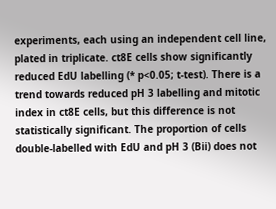experiments, each using an independent cell line, plated in triplicate. ct8E cells show significantly reduced EdU labelling (* p<0.05; t-test). There is a trend towards reduced pH 3 labelling and mitotic index in ct8E cells, but this difference is not statistically significant. The proportion of cells double-labelled with EdU and pH 3 (Bii) does not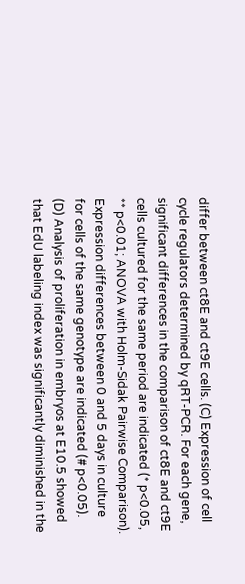differ between ct8E and ct9E cells. (C) Expression of cell cycle regulators determined by qRT-PCR. For each gene, significant differences in the comparison of ct8E and ct9E cells cultured for the same period are indicated (* p<0.05, ** p<0.01; ANOVA with Holm-Sidak Pairwise Comparison). Expression differences between 0 and 5 days in culture for cells of the same genotype are indicated (# p<0.05). (D) Analysis of proliferation in embryos at E10.5 showed that EdU labeling index was significantly diminished in the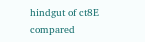hindgut of ct8E compared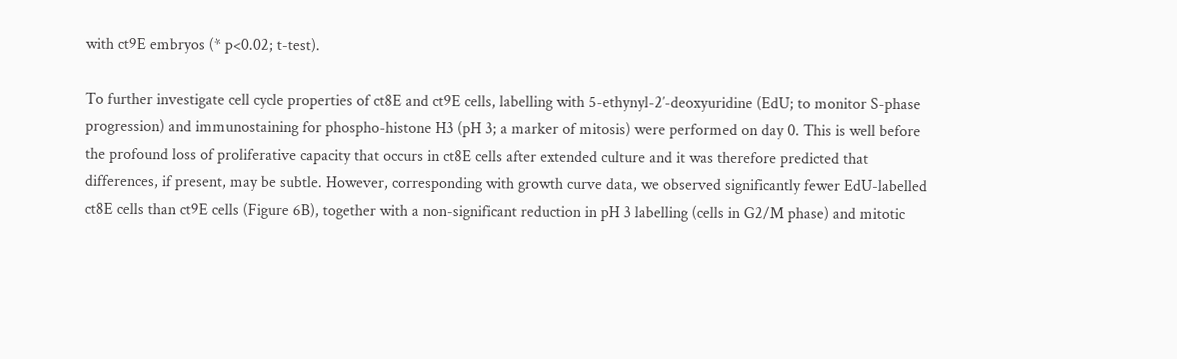with ct9E embryos (* p<0.02; t-test).

To further investigate cell cycle properties of ct8E and ct9E cells, labelling with 5-ethynyl-2′-deoxyuridine (EdU; to monitor S-phase progression) and immunostaining for phospho-histone H3 (pH 3; a marker of mitosis) were performed on day 0. This is well before the profound loss of proliferative capacity that occurs in ct8E cells after extended culture and it was therefore predicted that differences, if present, may be subtle. However, corresponding with growth curve data, we observed significantly fewer EdU-labelled ct8E cells than ct9E cells (Figure 6B), together with a non-significant reduction in pH 3 labelling (cells in G2/M phase) and mitotic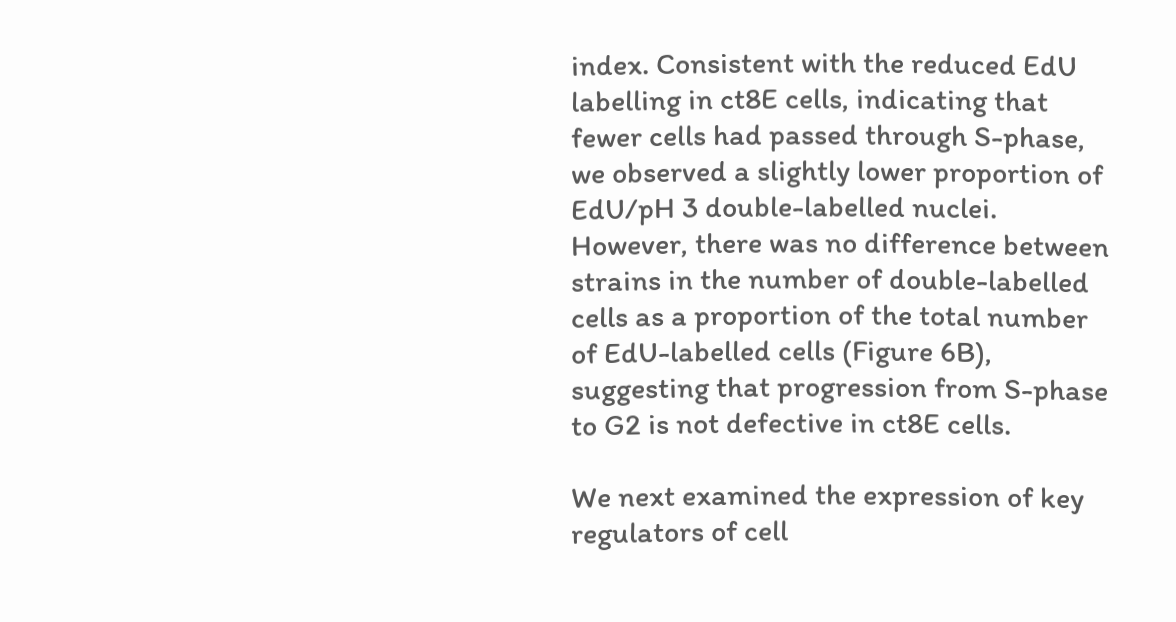index. Consistent with the reduced EdU labelling in ct8E cells, indicating that fewer cells had passed through S-phase, we observed a slightly lower proportion of EdU/pH 3 double-labelled nuclei. However, there was no difference between strains in the number of double-labelled cells as a proportion of the total number of EdU-labelled cells (Figure 6B), suggesting that progression from S-phase to G2 is not defective in ct8E cells.

We next examined the expression of key regulators of cell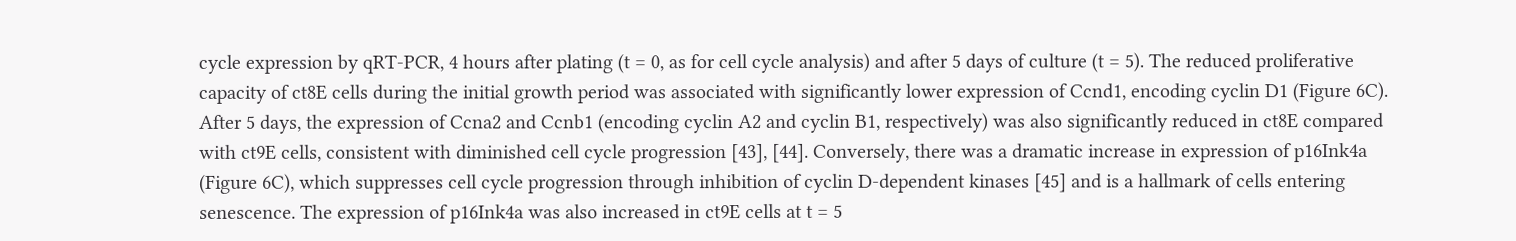cycle expression by qRT-PCR, 4 hours after plating (t = 0, as for cell cycle analysis) and after 5 days of culture (t = 5). The reduced proliferative capacity of ct8E cells during the initial growth period was associated with significantly lower expression of Ccnd1, encoding cyclin D1 (Figure 6C). After 5 days, the expression of Ccna2 and Ccnb1 (encoding cyclin A2 and cyclin B1, respectively) was also significantly reduced in ct8E compared with ct9E cells, consistent with diminished cell cycle progression [43], [44]. Conversely, there was a dramatic increase in expression of p16Ink4a (Figure 6C), which suppresses cell cycle progression through inhibition of cyclin D-dependent kinases [45] and is a hallmark of cells entering senescence. The expression of p16Ink4a was also increased in ct9E cells at t = 5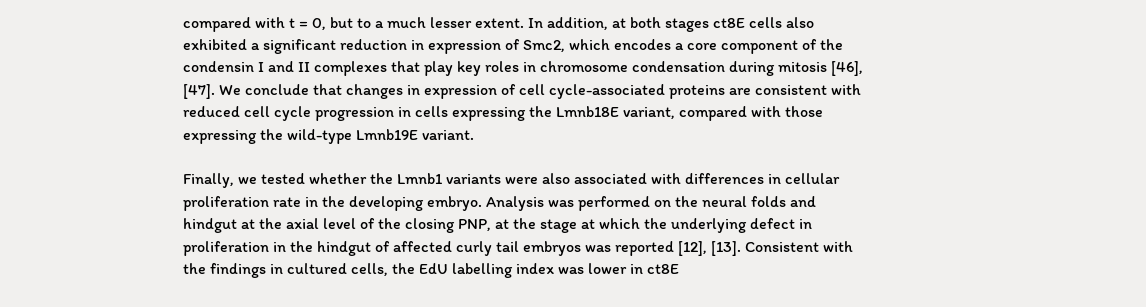compared with t = 0, but to a much lesser extent. In addition, at both stages ct8E cells also exhibited a significant reduction in expression of Smc2, which encodes a core component of the condensin I and II complexes that play key roles in chromosome condensation during mitosis [46], [47]. We conclude that changes in expression of cell cycle-associated proteins are consistent with reduced cell cycle progression in cells expressing the Lmnb18E variant, compared with those expressing the wild-type Lmnb19E variant.

Finally, we tested whether the Lmnb1 variants were also associated with differences in cellular proliferation rate in the developing embryo. Analysis was performed on the neural folds and hindgut at the axial level of the closing PNP, at the stage at which the underlying defect in proliferation in the hindgut of affected curly tail embryos was reported [12], [13]. Consistent with the findings in cultured cells, the EdU labelling index was lower in ct8E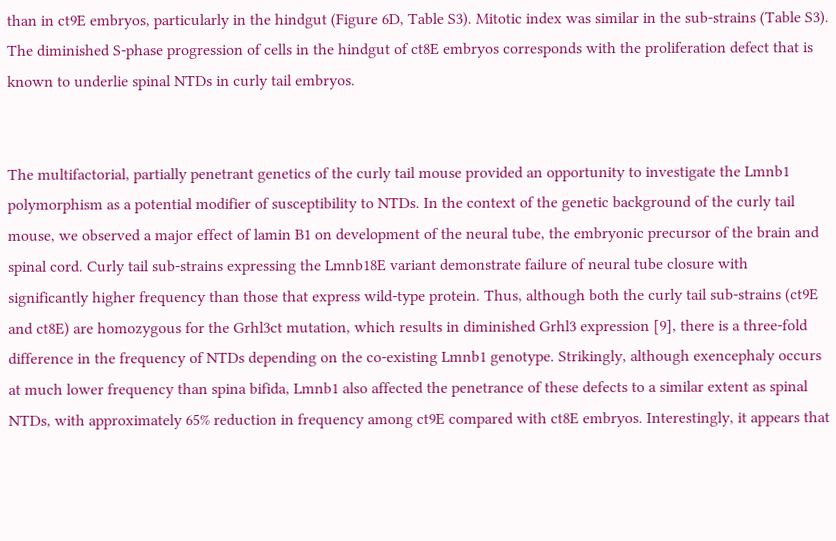than in ct9E embryos, particularly in the hindgut (Figure 6D, Table S3). Mitotic index was similar in the sub-strains (Table S3). The diminished S-phase progression of cells in the hindgut of ct8E embryos corresponds with the proliferation defect that is known to underlie spinal NTDs in curly tail embryos.


The multifactorial, partially penetrant genetics of the curly tail mouse provided an opportunity to investigate the Lmnb1 polymorphism as a potential modifier of susceptibility to NTDs. In the context of the genetic background of the curly tail mouse, we observed a major effect of lamin B1 on development of the neural tube, the embryonic precursor of the brain and spinal cord. Curly tail sub-strains expressing the Lmnb18E variant demonstrate failure of neural tube closure with significantly higher frequency than those that express wild-type protein. Thus, although both the curly tail sub-strains (ct9E and ct8E) are homozygous for the Grhl3ct mutation, which results in diminished Grhl3 expression [9], there is a three-fold difference in the frequency of NTDs depending on the co-existing Lmnb1 genotype. Strikingly, although exencephaly occurs at much lower frequency than spina bifida, Lmnb1 also affected the penetrance of these defects to a similar extent as spinal NTDs, with approximately 65% reduction in frequency among ct9E compared with ct8E embryos. Interestingly, it appears that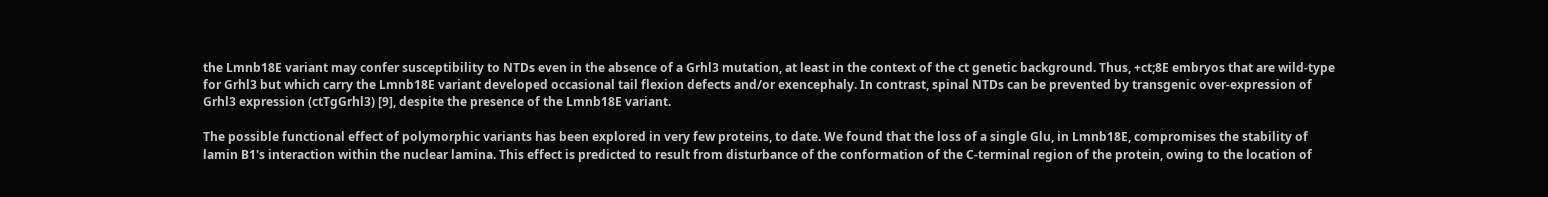the Lmnb18E variant may confer susceptibility to NTDs even in the absence of a Grhl3 mutation, at least in the context of the ct genetic background. Thus, +ct;8E embryos that are wild-type for Grhl3 but which carry the Lmnb18E variant developed occasional tail flexion defects and/or exencephaly. In contrast, spinal NTDs can be prevented by transgenic over-expression of Grhl3 expression (ctTgGrhl3) [9], despite the presence of the Lmnb18E variant.

The possible functional effect of polymorphic variants has been explored in very few proteins, to date. We found that the loss of a single Glu, in Lmnb18E, compromises the stability of lamin B1's interaction within the nuclear lamina. This effect is predicted to result from disturbance of the conformation of the C-terminal region of the protein, owing to the location of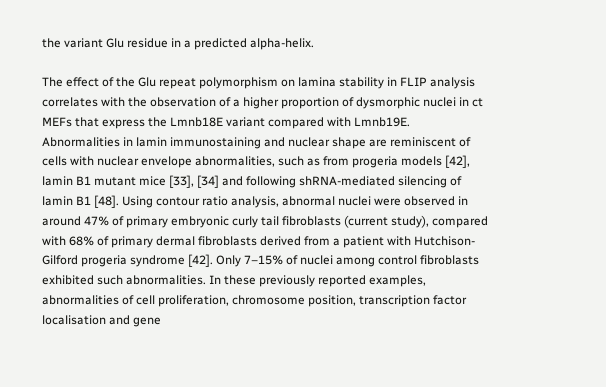the variant Glu residue in a predicted alpha-helix.

The effect of the Glu repeat polymorphism on lamina stability in FLIP analysis correlates with the observation of a higher proportion of dysmorphic nuclei in ct MEFs that express the Lmnb18E variant compared with Lmnb19E. Abnormalities in lamin immunostaining and nuclear shape are reminiscent of cells with nuclear envelope abnormalities, such as from progeria models [42], lamin B1 mutant mice [33], [34] and following shRNA-mediated silencing of lamin B1 [48]. Using contour ratio analysis, abnormal nuclei were observed in around 47% of primary embryonic curly tail fibroblasts (current study), compared with 68% of primary dermal fibroblasts derived from a patient with Hutchison-Gilford progeria syndrome [42]. Only 7–15% of nuclei among control fibroblasts exhibited such abnormalities. In these previously reported examples, abnormalities of cell proliferation, chromosome position, transcription factor localisation and gene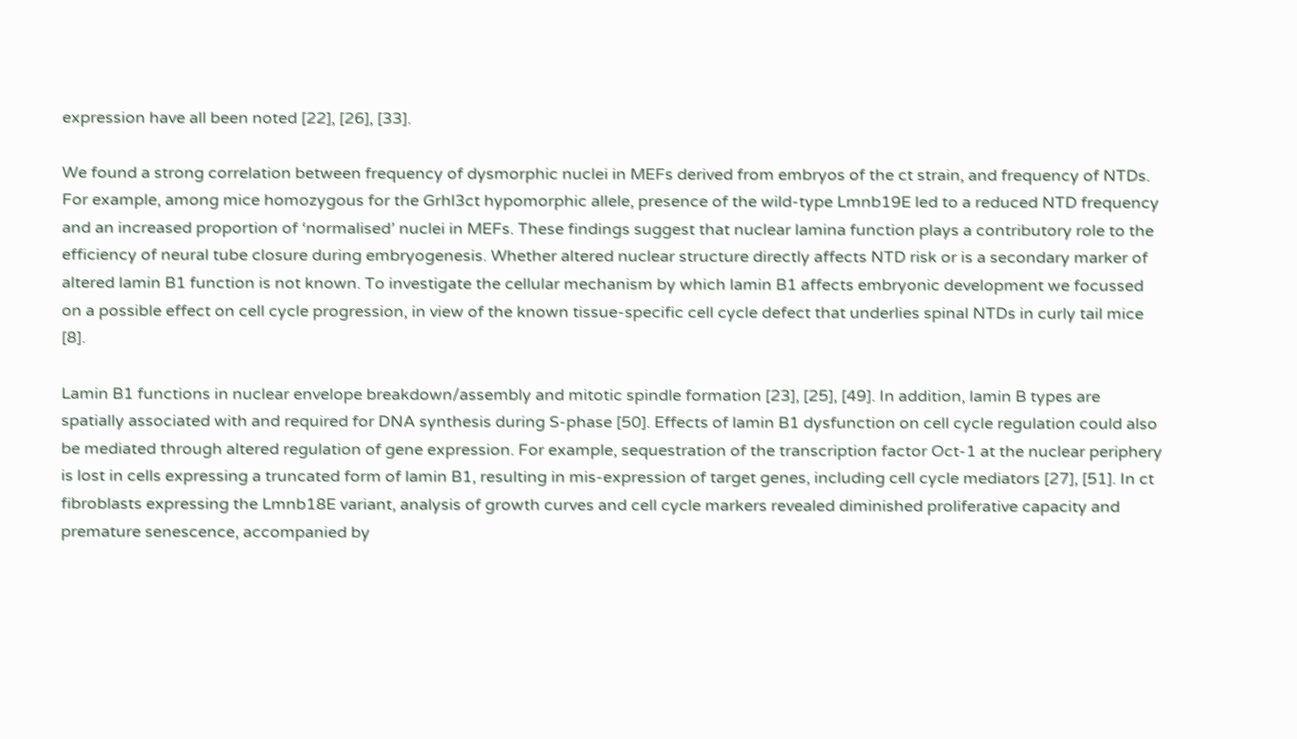expression have all been noted [22], [26], [33].

We found a strong correlation between frequency of dysmorphic nuclei in MEFs derived from embryos of the ct strain, and frequency of NTDs. For example, among mice homozygous for the Grhl3ct hypomorphic allele, presence of the wild-type Lmnb19E led to a reduced NTD frequency and an increased proportion of ‘normalised’ nuclei in MEFs. These findings suggest that nuclear lamina function plays a contributory role to the efficiency of neural tube closure during embryogenesis. Whether altered nuclear structure directly affects NTD risk or is a secondary marker of altered lamin B1 function is not known. To investigate the cellular mechanism by which lamin B1 affects embryonic development we focussed on a possible effect on cell cycle progression, in view of the known tissue-specific cell cycle defect that underlies spinal NTDs in curly tail mice [8].

Lamin B1 functions in nuclear envelope breakdown/assembly and mitotic spindle formation [23], [25], [49]. In addition, lamin B types are spatially associated with and required for DNA synthesis during S-phase [50]. Effects of lamin B1 dysfunction on cell cycle regulation could also be mediated through altered regulation of gene expression. For example, sequestration of the transcription factor Oct-1 at the nuclear periphery is lost in cells expressing a truncated form of lamin B1, resulting in mis-expression of target genes, including cell cycle mediators [27], [51]. In ct fibroblasts expressing the Lmnb18E variant, analysis of growth curves and cell cycle markers revealed diminished proliferative capacity and premature senescence, accompanied by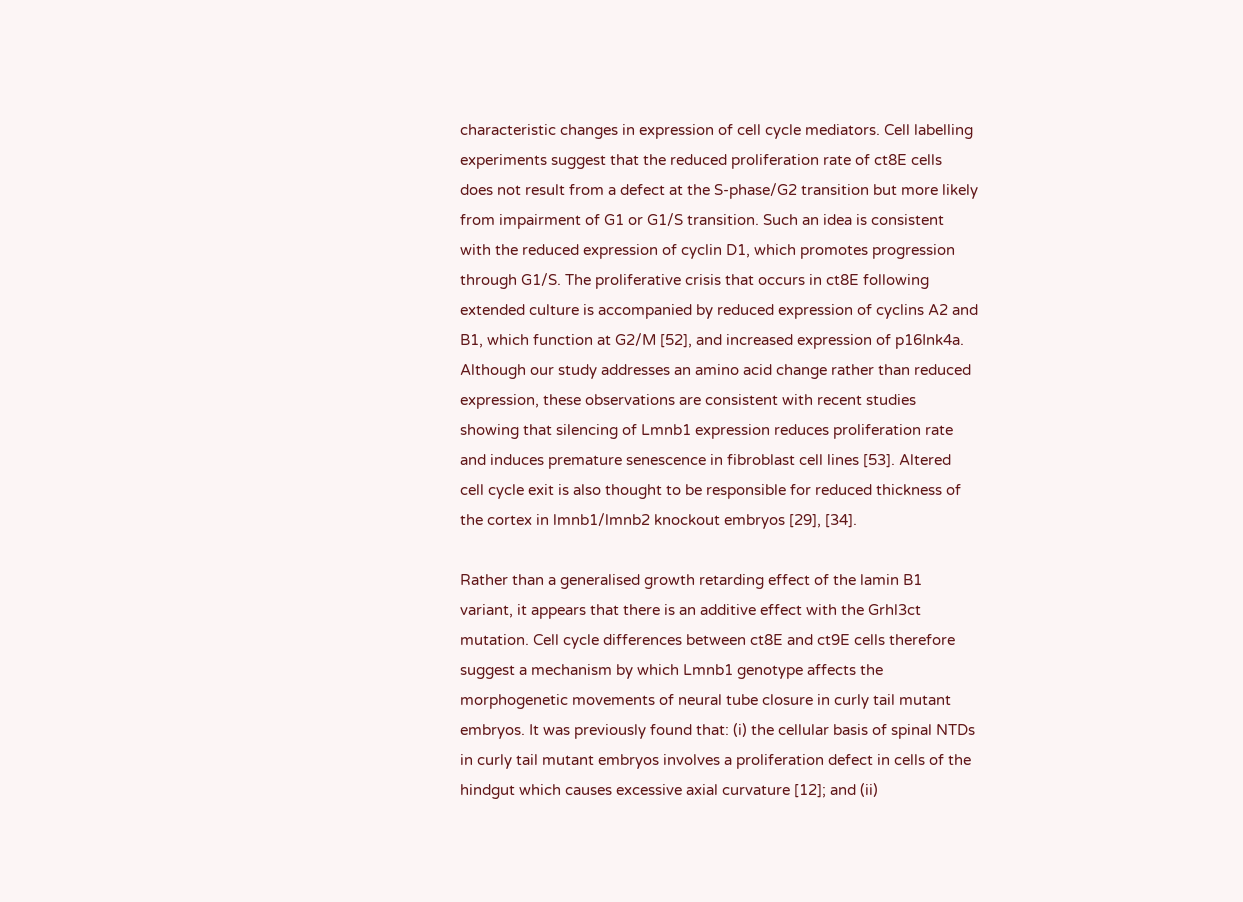characteristic changes in expression of cell cycle mediators. Cell labelling experiments suggest that the reduced proliferation rate of ct8E cells does not result from a defect at the S-phase/G2 transition but more likely from impairment of G1 or G1/S transition. Such an idea is consistent with the reduced expression of cyclin D1, which promotes progression through G1/S. The proliferative crisis that occurs in ct8E following extended culture is accompanied by reduced expression of cyclins A2 and B1, which function at G2/M [52], and increased expression of p16Ink4a. Although our study addresses an amino acid change rather than reduced expression, these observations are consistent with recent studies showing that silencing of Lmnb1 expression reduces proliferation rate and induces premature senescence in fibroblast cell lines [53]. Altered cell cycle exit is also thought to be responsible for reduced thickness of the cortex in lmnb1/lmnb2 knockout embryos [29], [34].

Rather than a generalised growth retarding effect of the lamin B1 variant, it appears that there is an additive effect with the Grhl3ct mutation. Cell cycle differences between ct8E and ct9E cells therefore suggest a mechanism by which Lmnb1 genotype affects the morphogenetic movements of neural tube closure in curly tail mutant embryos. It was previously found that: (i) the cellular basis of spinal NTDs in curly tail mutant embryos involves a proliferation defect in cells of the hindgut which causes excessive axial curvature [12]; and (ii)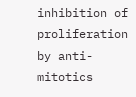inhibition of proliferation by anti-mitotics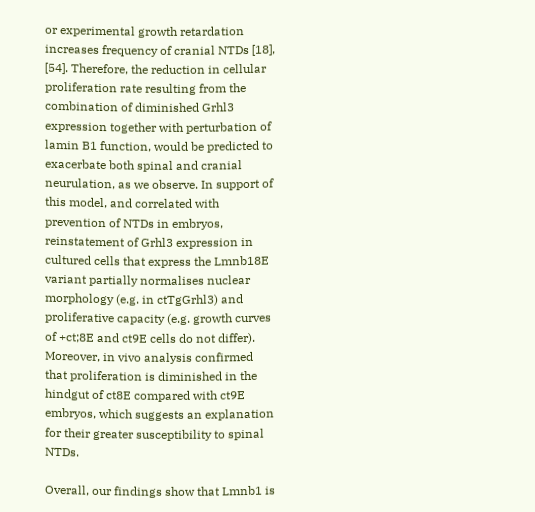or experimental growth retardation increases frequency of cranial NTDs [18], [54]. Therefore, the reduction in cellular proliferation rate resulting from the combination of diminished Grhl3 expression together with perturbation of lamin B1 function, would be predicted to exacerbate both spinal and cranial neurulation, as we observe. In support of this model, and correlated with prevention of NTDs in embryos, reinstatement of Grhl3 expression in cultured cells that express the Lmnb18E variant partially normalises nuclear morphology (e.g. in ctTgGrhl3) and proliferative capacity (e.g. growth curves of +ct;8E and ct9E cells do not differ). Moreover, in vivo analysis confirmed that proliferation is diminished in the hindgut of ct8E compared with ct9E embryos, which suggests an explanation for their greater susceptibility to spinal NTDs.

Overall, our findings show that Lmnb1 is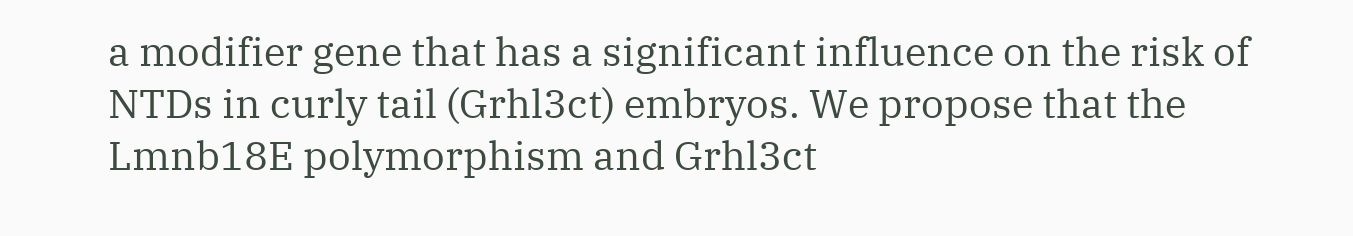a modifier gene that has a significant influence on the risk of NTDs in curly tail (Grhl3ct) embryos. We propose that the Lmnb18E polymorphism and Grhl3ct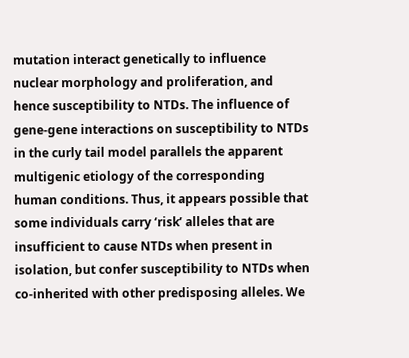mutation interact genetically to influence nuclear morphology and proliferation, and hence susceptibility to NTDs. The influence of gene-gene interactions on susceptibility to NTDs in the curly tail model parallels the apparent multigenic etiology of the corresponding human conditions. Thus, it appears possible that some individuals carry ‘risk’ alleles that are insufficient to cause NTDs when present in isolation, but confer susceptibility to NTDs when co-inherited with other predisposing alleles. We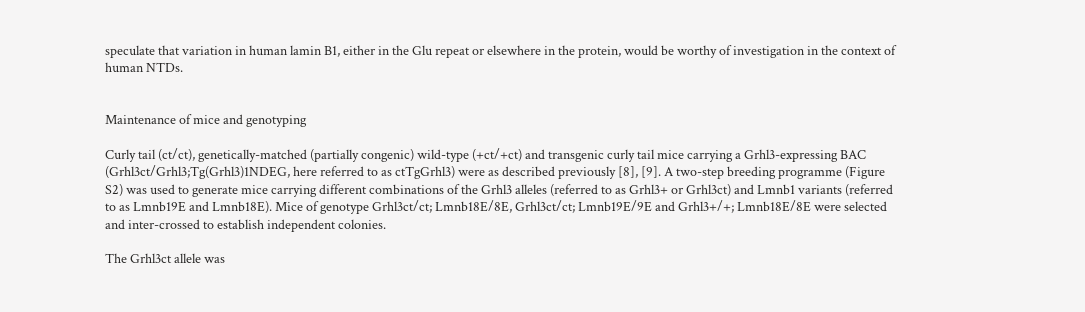speculate that variation in human lamin B1, either in the Glu repeat or elsewhere in the protein, would be worthy of investigation in the context of human NTDs.


Maintenance of mice and genotyping

Curly tail (ct/ct), genetically-matched (partially congenic) wild-type (+ct/+ct) and transgenic curly tail mice carrying a Grhl3-expressing BAC (Grhl3ct/Grhl3;Tg(Grhl3)1NDEG, here referred to as ctTgGrhl3) were as described previously [8], [9]. A two-step breeding programme (Figure S2) was used to generate mice carrying different combinations of the Grhl3 alleles (referred to as Grhl3+ or Grhl3ct) and Lmnb1 variants (referred to as Lmnb19E and Lmnb18E). Mice of genotype Grhl3ct/ct; Lmnb18E/8E, Grhl3ct/ct; Lmnb19E/9E and Grhl3+/+; Lmnb18E/8E were selected and inter-crossed to establish independent colonies.

The Grhl3ct allele was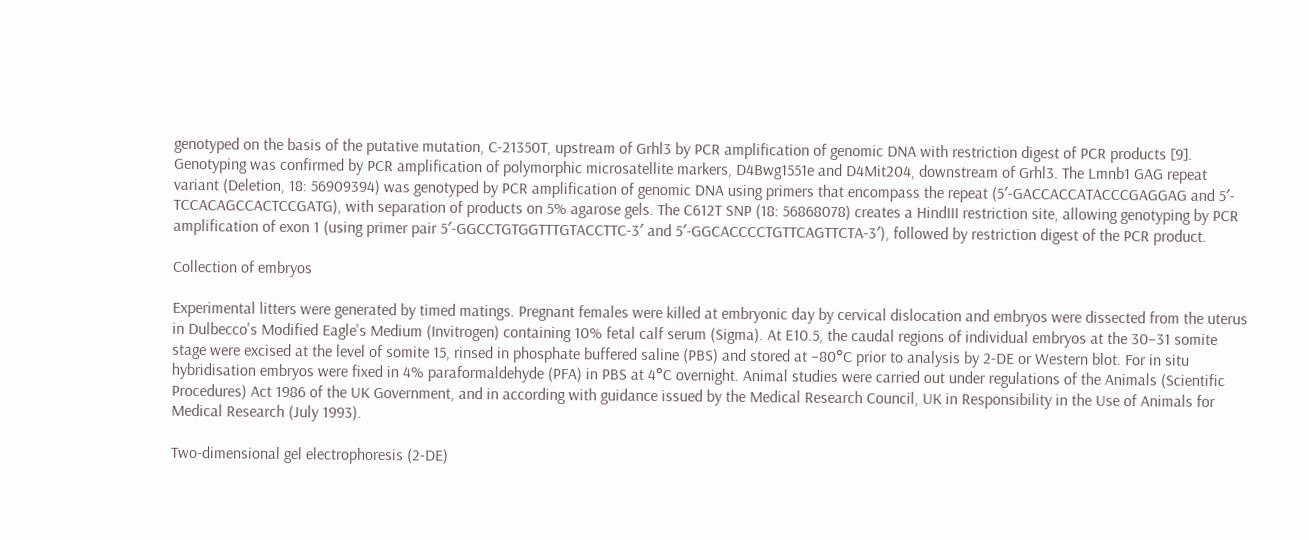genotyped on the basis of the putative mutation, C-21350T, upstream of Grhl3 by PCR amplification of genomic DNA with restriction digest of PCR products [9]. Genotyping was confirmed by PCR amplification of polymorphic microsatellite markers, D4Bwg1551e and D4Mit204, downstream of Grhl3. The Lmnb1 GAG repeat variant (Deletion, 18: 56909394) was genotyped by PCR amplification of genomic DNA using primers that encompass the repeat (5′-GACCACCATACCCGAGGAG and 5′- TCCACAGCCACTCCGATG), with separation of products on 5% agarose gels. The C612T SNP (18: 56868078) creates a HindIII restriction site, allowing genotyping by PCR amplification of exon 1 (using primer pair 5′-GGCCTGTGGTTTGTACCTTC-3′ and 5′-GGCACCCCTGTTCAGTTCTA-3′), followed by restriction digest of the PCR product.

Collection of embryos

Experimental litters were generated by timed matings. Pregnant females were killed at embryonic day by cervical dislocation and embryos were dissected from the uterus in Dulbecco's Modified Eagle's Medium (Invitrogen) containing 10% fetal calf serum (Sigma). At E10.5, the caudal regions of individual embryos at the 30–31 somite stage were excised at the level of somite 15, rinsed in phosphate buffered saline (PBS) and stored at −80°C prior to analysis by 2-DE or Western blot. For in situ hybridisation embryos were fixed in 4% paraformaldehyde (PFA) in PBS at 4°C overnight. Animal studies were carried out under regulations of the Animals (Scientific Procedures) Act 1986 of the UK Government, and in according with guidance issued by the Medical Research Council, UK in Responsibility in the Use of Animals for Medical Research (July 1993).

Two-dimensional gel electrophoresis (2-DE)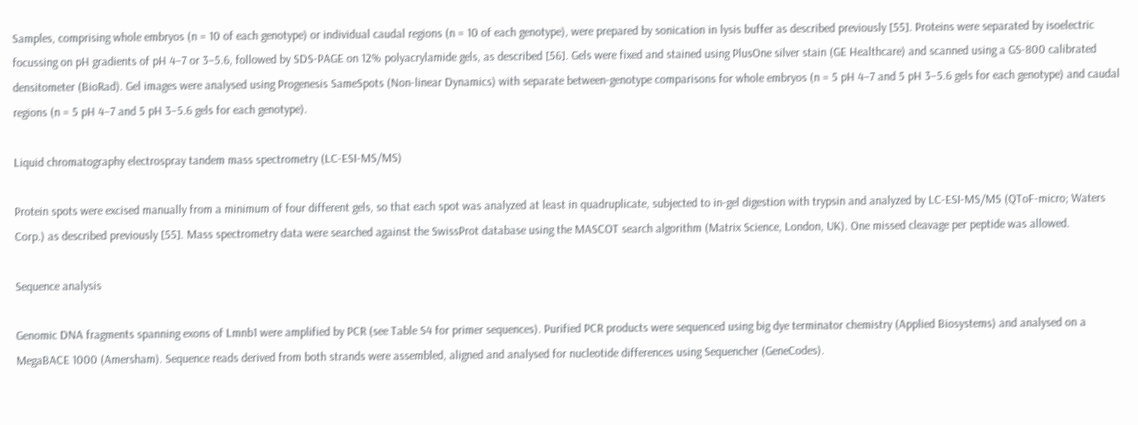Samples, comprising whole embryos (n = 10 of each genotype) or individual caudal regions (n = 10 of each genotype), were prepared by sonication in lysis buffer as described previously [55]. Proteins were separated by isoelectric focussing on pH gradients of pH 4–7 or 3–5.6, followed by SDS-PAGE on 12% polyacrylamide gels, as described [56]. Gels were fixed and stained using PlusOne silver stain (GE Healthcare) and scanned using a GS-800 calibrated densitometer (BioRad). Gel images were analysed using Progenesis SameSpots (Non-linear Dynamics) with separate between-genotype comparisons for whole embryos (n = 5 pH 4–7 and 5 pH 3–5.6 gels for each genotype) and caudal regions (n = 5 pH 4–7 and 5 pH 3–5.6 gels for each genotype).

Liquid chromatography electrospray tandem mass spectrometry (LC-ESI-MS/MS)

Protein spots were excised manually from a minimum of four different gels, so that each spot was analyzed at least in quadruplicate, subjected to in-gel digestion with trypsin and analyzed by LC-ESI-MS/MS (QToF-micro; Waters Corp.) as described previously [55]. Mass spectrometry data were searched against the SwissProt database using the MASCOT search algorithm (Matrix Science, London, UK). One missed cleavage per peptide was allowed.

Sequence analysis

Genomic DNA fragments spanning exons of Lmnb1 were amplified by PCR (see Table S4 for primer sequences). Purified PCR products were sequenced using big dye terminator chemistry (Applied Biosystems) and analysed on a MegaBACE 1000 (Amersham). Sequence reads derived from both strands were assembled, aligned and analysed for nucleotide differences using Sequencher (GeneCodes).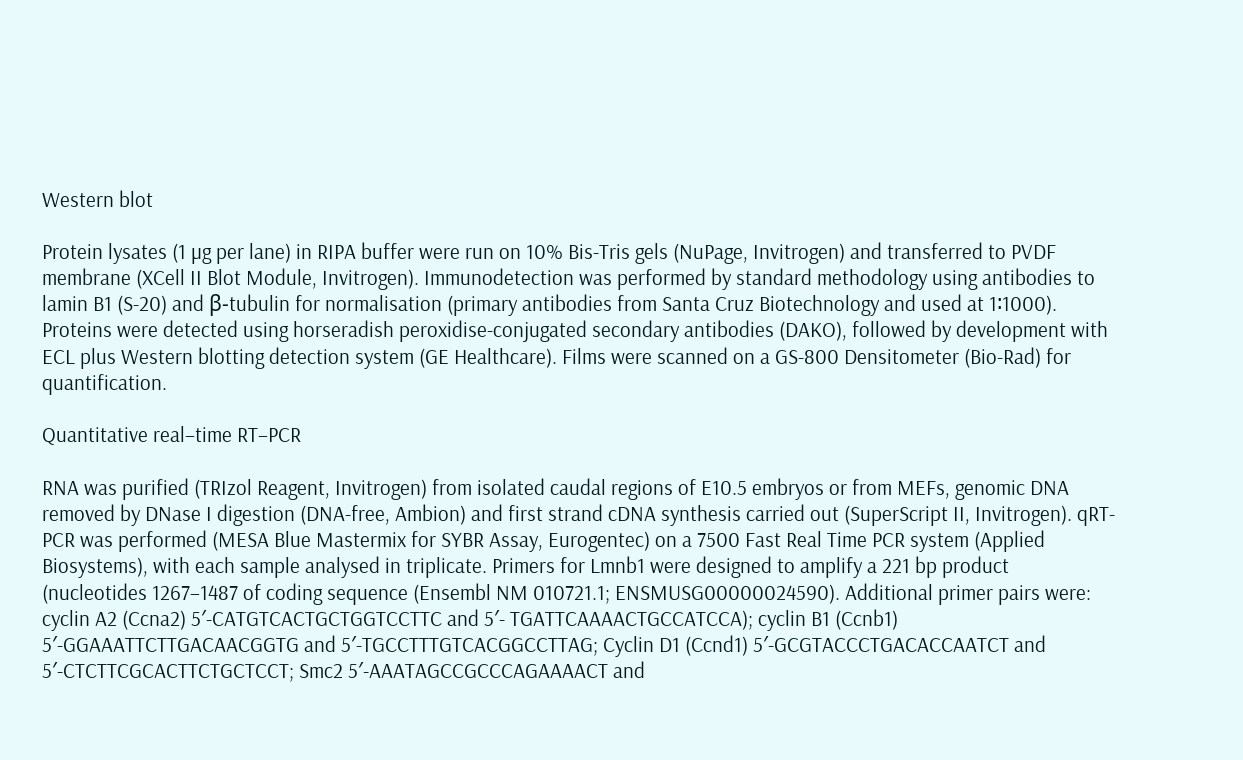Western blot

Protein lysates (1 µg per lane) in RIPA buffer were run on 10% Bis-Tris gels (NuPage, Invitrogen) and transferred to PVDF membrane (XCell II Blot Module, Invitrogen). Immunodetection was performed by standard methodology using antibodies to lamin B1 (S-20) and β-tubulin for normalisation (primary antibodies from Santa Cruz Biotechnology and used at 1∶1000). Proteins were detected using horseradish peroxidise-conjugated secondary antibodies (DAKO), followed by development with ECL plus Western blotting detection system (GE Healthcare). Films were scanned on a GS-800 Densitometer (Bio-Rad) for quantification.

Quantitative real–time RT–PCR

RNA was purified (TRIzol Reagent, Invitrogen) from isolated caudal regions of E10.5 embryos or from MEFs, genomic DNA removed by DNase I digestion (DNA-free, Ambion) and first strand cDNA synthesis carried out (SuperScript II, Invitrogen). qRT-PCR was performed (MESA Blue Mastermix for SYBR Assay, Eurogentec) on a 7500 Fast Real Time PCR system (Applied Biosystems), with each sample analysed in triplicate. Primers for Lmnb1 were designed to amplify a 221 bp product (nucleotides 1267–1487 of coding sequence (Ensembl NM 010721.1; ENSMUSG00000024590). Additional primer pairs were: cyclin A2 (Ccna2) 5′-CATGTCACTGCTGGTCCTTC and 5′- TGATTCAAAACTGCCATCCA); cyclin B1 (Ccnb1) 5′-GGAAATTCTTGACAACGGTG and 5′-TGCCTTTGTCACGGCCTTAG; Cyclin D1 (Ccnd1) 5′-GCGTACCCTGACACCAATCT and 5′-CTCTTCGCACTTCTGCTCCT; Smc2 5′-AAATAGCCGCCCAGAAAACT and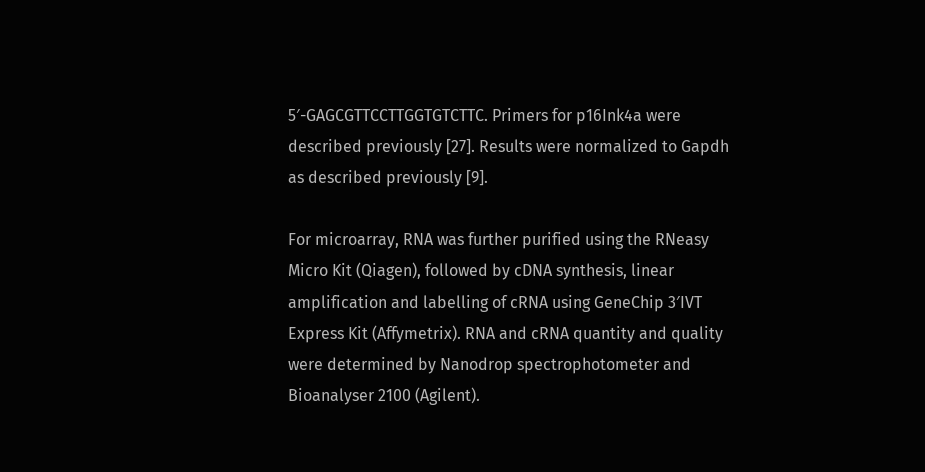5′-GAGCGTTCCTTGGTGTCTTC. Primers for p16Ink4a were described previously [27]. Results were normalized to Gapdh as described previously [9].

For microarray, RNA was further purified using the RNeasy Micro Kit (Qiagen), followed by cDNA synthesis, linear amplification and labelling of cRNA using GeneChip 3′IVT Express Kit (Affymetrix). RNA and cRNA quantity and quality were determined by Nanodrop spectrophotometer and Bioanalyser 2100 (Agilent).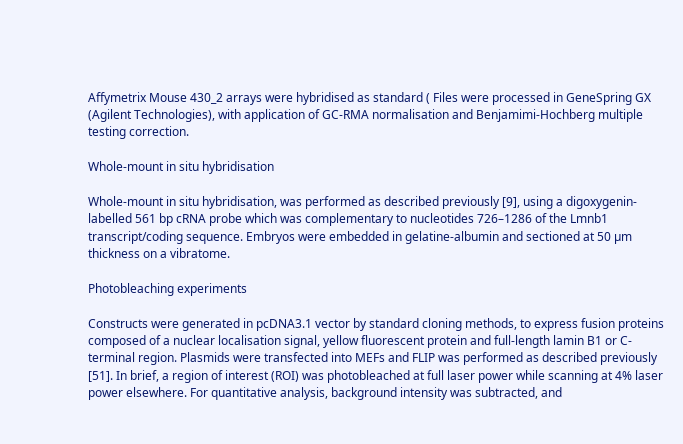Affymetrix Mouse 430_2 arrays were hybridised as standard ( Files were processed in GeneSpring GX (Agilent Technologies), with application of GC-RMA normalisation and Benjamimi-Hochberg multiple testing correction.

Whole-mount in situ hybridisation

Whole-mount in situ hybridisation, was performed as described previously [9], using a digoxygenin-labelled 561 bp cRNA probe which was complementary to nucleotides 726–1286 of the Lmnb1 transcript/coding sequence. Embryos were embedded in gelatine-albumin and sectioned at 50 µm thickness on a vibratome.

Photobleaching experiments

Constructs were generated in pcDNA3.1 vector by standard cloning methods, to express fusion proteins composed of a nuclear localisation signal, yellow fluorescent protein and full-length lamin B1 or C-terminal region. Plasmids were transfected into MEFs and FLIP was performed as described previously [51]. In brief, a region of interest (ROI) was photobleached at full laser power while scanning at 4% laser power elsewhere. For quantitative analysis, background intensity was subtracted, and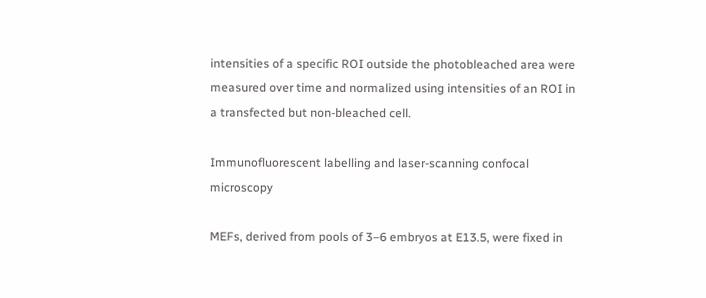intensities of a specific ROI outside the photobleached area were measured over time and normalized using intensities of an ROI in a transfected but non-bleached cell.

Immunofluorescent labelling and laser-scanning confocal microscopy

MEFs, derived from pools of 3–6 embryos at E13.5, were fixed in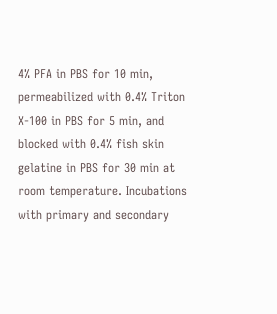4% PFA in PBS for 10 min, permeabilized with 0.4% Triton X-100 in PBS for 5 min, and blocked with 0.4% fish skin gelatine in PBS for 30 min at room temperature. Incubations with primary and secondary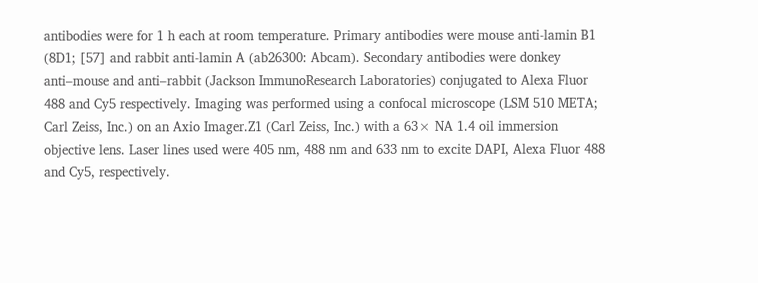antibodies were for 1 h each at room temperature. Primary antibodies were mouse anti-lamin B1 (8D1; [57] and rabbit anti-lamin A (ab26300: Abcam). Secondary antibodies were donkey anti–mouse and anti–rabbit (Jackson ImmunoResearch Laboratories) conjugated to Alexa Fluor 488 and Cy5 respectively. Imaging was performed using a confocal microscope (LSM 510 META; Carl Zeiss, Inc.) on an Axio Imager.Z1 (Carl Zeiss, Inc.) with a 63× NA 1.4 oil immersion objective lens. Laser lines used were 405 nm, 488 nm and 633 nm to excite DAPI, Alexa Fluor 488 and Cy5, respectively.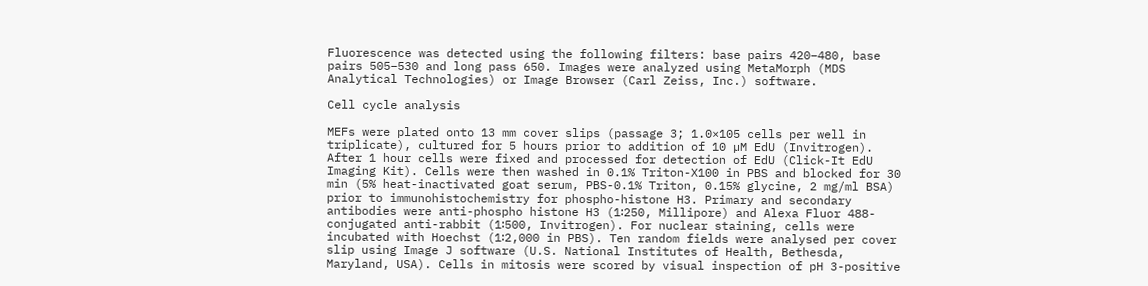Fluorescence was detected using the following filters: base pairs 420–480, base pairs 505–530 and long pass 650. Images were analyzed using MetaMorph (MDS Analytical Technologies) or Image Browser (Carl Zeiss, Inc.) software.

Cell cycle analysis

MEFs were plated onto 13 mm cover slips (passage 3; 1.0×105 cells per well in triplicate), cultured for 5 hours prior to addition of 10 µM EdU (Invitrogen). After 1 hour cells were fixed and processed for detection of EdU (Click-It EdU Imaging Kit). Cells were then washed in 0.1% Triton-X100 in PBS and blocked for 30 min (5% heat-inactivated goat serum, PBS-0.1% Triton, 0.15% glycine, 2 mg/ml BSA) prior to immunohistochemistry for phospho-histone H3. Primary and secondary antibodies were anti-phospho histone H3 (1∶250, Millipore) and Alexa Fluor 488-conjugated anti-rabbit (1∶500, Invitrogen). For nuclear staining, cells were incubated with Hoechst (1∶2,000 in PBS). Ten random fields were analysed per cover slip using Image J software (U.S. National Institutes of Health, Bethesda, Maryland, USA). Cells in mitosis were scored by visual inspection of pH 3-positive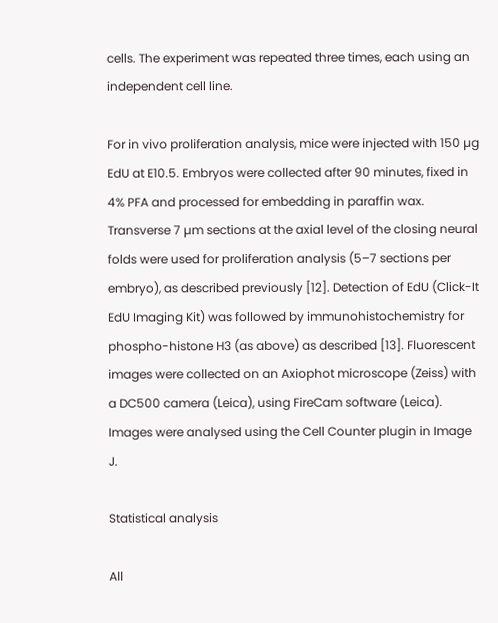cells. The experiment was repeated three times, each using an independent cell line.

For in vivo proliferation analysis, mice were injected with 150 µg EdU at E10.5. Embryos were collected after 90 minutes, fixed in 4% PFA and processed for embedding in paraffin wax. Transverse 7 µm sections at the axial level of the closing neural folds were used for proliferation analysis (5–7 sections per embryo), as described previously [12]. Detection of EdU (Click-It EdU Imaging Kit) was followed by immunohistochemistry for phospho-histone H3 (as above) as described [13]. Fluorescent images were collected on an Axiophot microscope (Zeiss) with a DC500 camera (Leica), using FireCam software (Leica). Images were analysed using the Cell Counter plugin in Image J.

Statistical analysis

All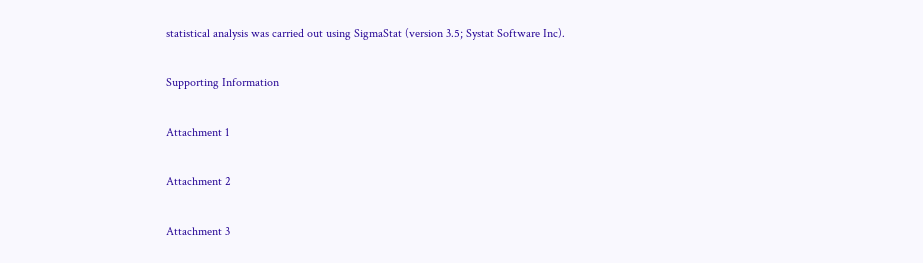statistical analysis was carried out using SigmaStat (version 3.5; Systat Software Inc).

Supporting Information

Attachment 1

Attachment 2

Attachment 3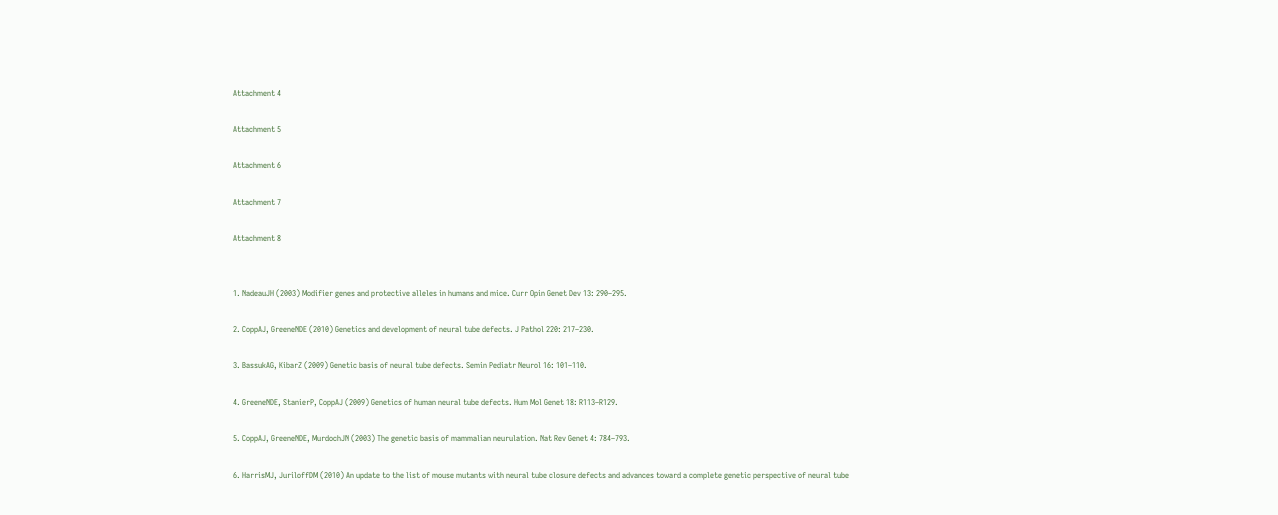Attachment 4

Attachment 5

Attachment 6

Attachment 7

Attachment 8


1. NadeauJH (2003) Modifier genes and protective alleles in humans and mice. Curr Opin Genet Dev 13: 290–295.

2. CoppAJ, GreeneNDE (2010) Genetics and development of neural tube defects. J Pathol 220: 217–230.

3. BassukAG, KibarZ (2009) Genetic basis of neural tube defects. Semin Pediatr Neurol 16: 101–110.

4. GreeneNDE, StanierP, CoppAJ (2009) Genetics of human neural tube defects. Hum Mol Genet 18: R113–R129.

5. CoppAJ, GreeneNDE, MurdochJN (2003) The genetic basis of mammalian neurulation. Nat Rev Genet 4: 784–793.

6. HarrisMJ, JuriloffDM (2010) An update to the list of mouse mutants with neural tube closure defects and advances toward a complete genetic perspective of neural tube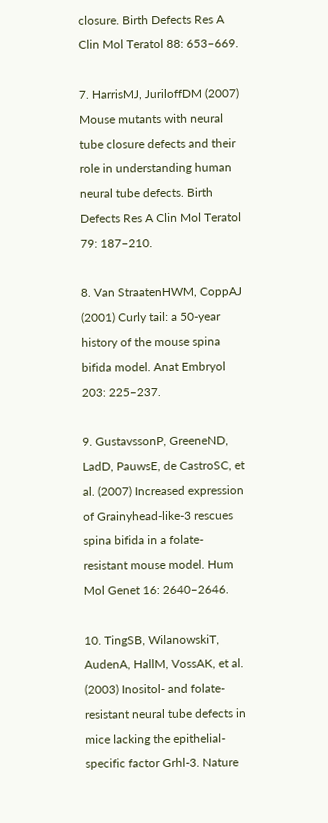closure. Birth Defects Res A Clin Mol Teratol 88: 653–669.

7. HarrisMJ, JuriloffDM (2007) Mouse mutants with neural tube closure defects and their role in understanding human neural tube defects. Birth Defects Res A Clin Mol Teratol 79: 187–210.

8. Van StraatenHWM, CoppAJ (2001) Curly tail: a 50-year history of the mouse spina bifida model. Anat Embryol 203: 225–237.

9. GustavssonP, GreeneND, LadD, PauwsE, de CastroSC, et al. (2007) Increased expression of Grainyhead-like-3 rescues spina bifida in a folate-resistant mouse model. Hum Mol Genet 16: 2640–2646.

10. TingSB, WilanowskiT, AudenA, HallM, VossAK, et al. (2003) Inositol- and folate-resistant neural tube defects in mice lacking the epithelial-specific factor Grhl-3. Nature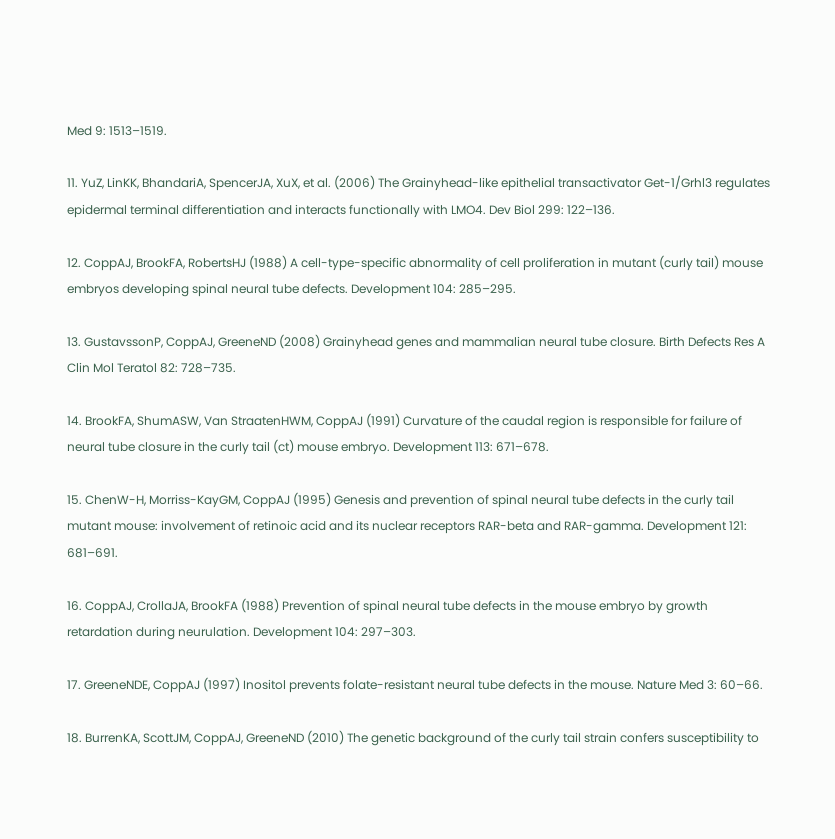Med 9: 1513–1519.

11. YuZ, LinKK, BhandariA, SpencerJA, XuX, et al. (2006) The Grainyhead-like epithelial transactivator Get-1/Grhl3 regulates epidermal terminal differentiation and interacts functionally with LMO4. Dev Biol 299: 122–136.

12. CoppAJ, BrookFA, RobertsHJ (1988) A cell-type-specific abnormality of cell proliferation in mutant (curly tail) mouse embryos developing spinal neural tube defects. Development 104: 285–295.

13. GustavssonP, CoppAJ, GreeneND (2008) Grainyhead genes and mammalian neural tube closure. Birth Defects Res A Clin Mol Teratol 82: 728–735.

14. BrookFA, ShumASW, Van StraatenHWM, CoppAJ (1991) Curvature of the caudal region is responsible for failure of neural tube closure in the curly tail (ct) mouse embryo. Development 113: 671–678.

15. ChenW-H, Morriss-KayGM, CoppAJ (1995) Genesis and prevention of spinal neural tube defects in the curly tail mutant mouse: involvement of retinoic acid and its nuclear receptors RAR-beta and RAR-gamma. Development 121: 681–691.

16. CoppAJ, CrollaJA, BrookFA (1988) Prevention of spinal neural tube defects in the mouse embryo by growth retardation during neurulation. Development 104: 297–303.

17. GreeneNDE, CoppAJ (1997) Inositol prevents folate-resistant neural tube defects in the mouse. Nature Med 3: 60–66.

18. BurrenKA, ScottJM, CoppAJ, GreeneND (2010) The genetic background of the curly tail strain confers susceptibility to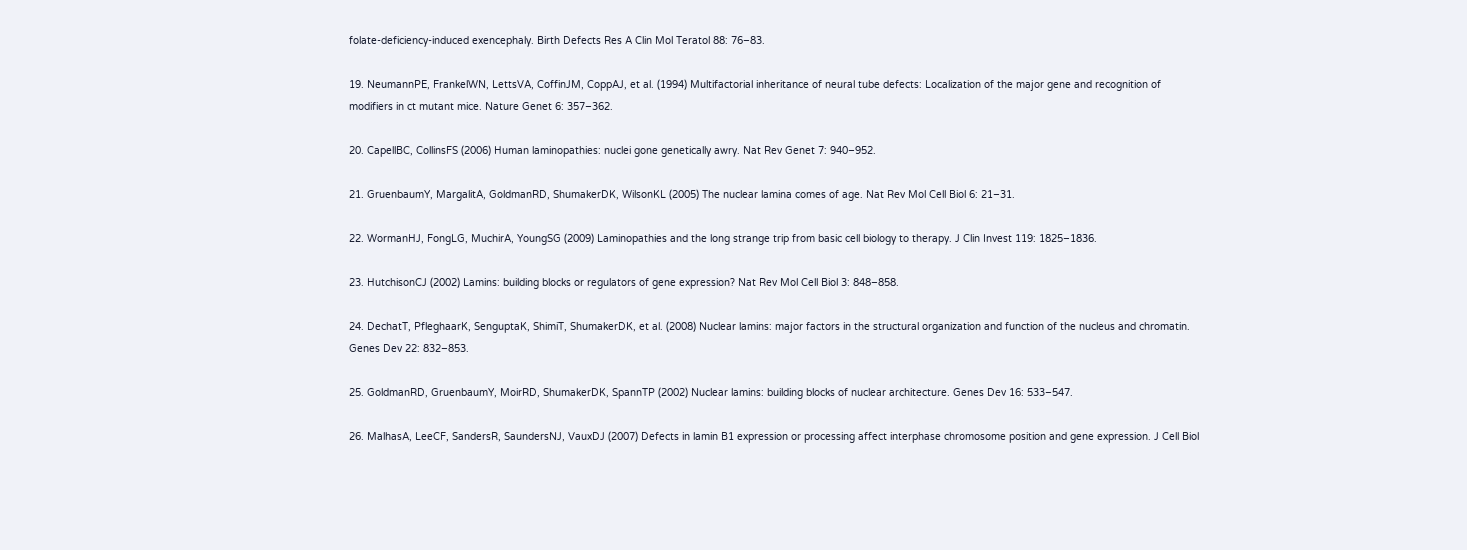folate-deficiency-induced exencephaly. Birth Defects Res A Clin Mol Teratol 88: 76–83.

19. NeumannPE, FrankelWN, LettsVA, CoffinJM, CoppAJ, et al. (1994) Multifactorial inheritance of neural tube defects: Localization of the major gene and recognition of modifiers in ct mutant mice. Nature Genet 6: 357–362.

20. CapellBC, CollinsFS (2006) Human laminopathies: nuclei gone genetically awry. Nat Rev Genet 7: 940–952.

21. GruenbaumY, MargalitA, GoldmanRD, ShumakerDK, WilsonKL (2005) The nuclear lamina comes of age. Nat Rev Mol Cell Biol 6: 21–31.

22. WormanHJ, FongLG, MuchirA, YoungSG (2009) Laminopathies and the long strange trip from basic cell biology to therapy. J Clin Invest 119: 1825–1836.

23. HutchisonCJ (2002) Lamins: building blocks or regulators of gene expression? Nat Rev Mol Cell Biol 3: 848–858.

24. DechatT, PfleghaarK, SenguptaK, ShimiT, ShumakerDK, et al. (2008) Nuclear lamins: major factors in the structural organization and function of the nucleus and chromatin. Genes Dev 22: 832–853.

25. GoldmanRD, GruenbaumY, MoirRD, ShumakerDK, SpannTP (2002) Nuclear lamins: building blocks of nuclear architecture. Genes Dev 16: 533–547.

26. MalhasA, LeeCF, SandersR, SaundersNJ, VauxDJ (2007) Defects in lamin B1 expression or processing affect interphase chromosome position and gene expression. J Cell Biol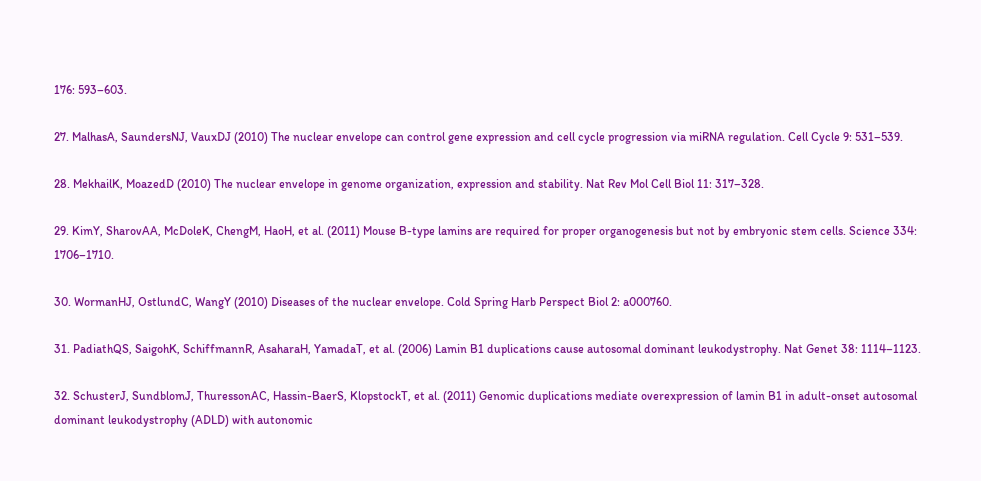176: 593–603.

27. MalhasA, SaundersNJ, VauxDJ (2010) The nuclear envelope can control gene expression and cell cycle progression via miRNA regulation. Cell Cycle 9: 531–539.

28. MekhailK, MoazedD (2010) The nuclear envelope in genome organization, expression and stability. Nat Rev Mol Cell Biol 11: 317–328.

29. KimY, SharovAA, McDoleK, ChengM, HaoH, et al. (2011) Mouse B-type lamins are required for proper organogenesis but not by embryonic stem cells. Science 334: 1706–1710.

30. WormanHJ, OstlundC, WangY (2010) Diseases of the nuclear envelope. Cold Spring Harb Perspect Biol 2: a000760.

31. PadiathQS, SaigohK, SchiffmannR, AsaharaH, YamadaT, et al. (2006) Lamin B1 duplications cause autosomal dominant leukodystrophy. Nat Genet 38: 1114–1123.

32. SchusterJ, SundblomJ, ThuressonAC, Hassin-BaerS, KlopstockT, et al. (2011) Genomic duplications mediate overexpression of lamin B1 in adult-onset autosomal dominant leukodystrophy (ADLD) with autonomic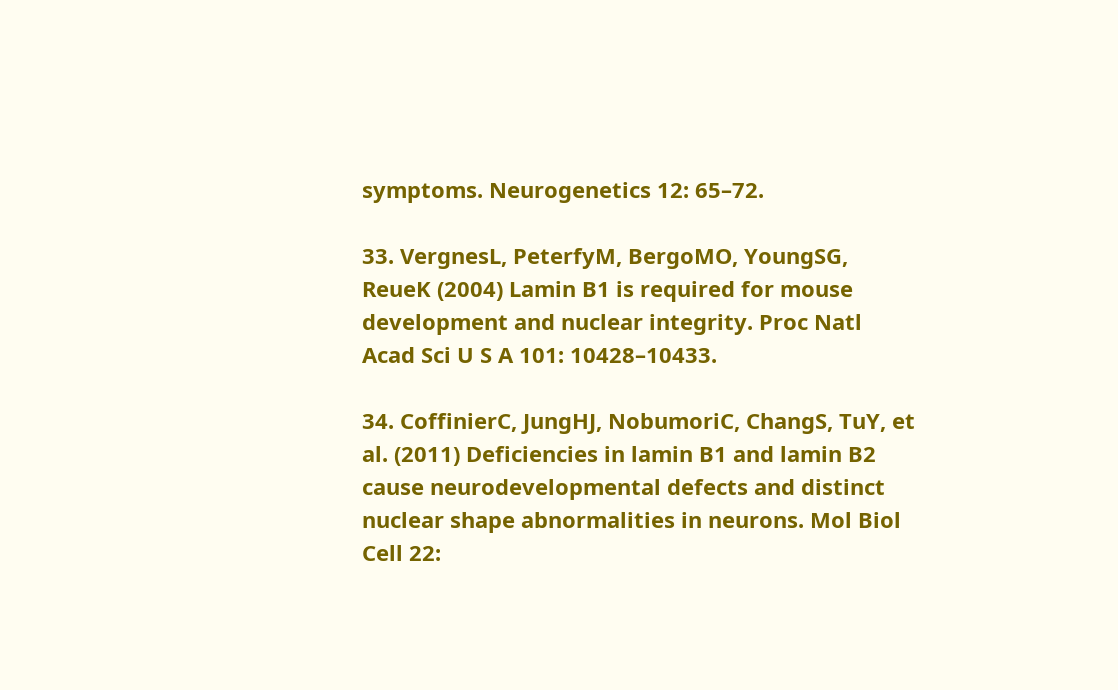symptoms. Neurogenetics 12: 65–72.

33. VergnesL, PeterfyM, BergoMO, YoungSG, ReueK (2004) Lamin B1 is required for mouse development and nuclear integrity. Proc Natl Acad Sci U S A 101: 10428–10433.

34. CoffinierC, JungHJ, NobumoriC, ChangS, TuY, et al. (2011) Deficiencies in lamin B1 and lamin B2 cause neurodevelopmental defects and distinct nuclear shape abnormalities in neurons. Mol Biol Cell 22: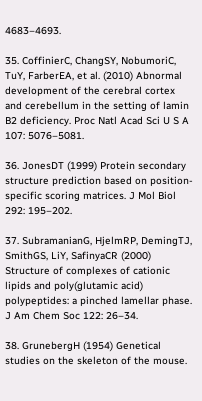4683–4693.

35. CoffinierC, ChangSY, NobumoriC, TuY, FarberEA, et al. (2010) Abnormal development of the cerebral cortex and cerebellum in the setting of lamin B2 deficiency. Proc Natl Acad Sci U S A 107: 5076–5081.

36. JonesDT (1999) Protein secondary structure prediction based on position-specific scoring matrices. J Mol Biol 292: 195–202.

37. SubramanianG, HjelmRP, DemingTJ, SmithGS, LiY, SafinyaCR (2000) Structure of complexes of cationic lipids and poly(glutamic acid) polypeptides: a pinched lamellar phase. J Am Chem Soc 122: 26–34.

38. GrunebergH (1954) Genetical studies on the skeleton of the mouse.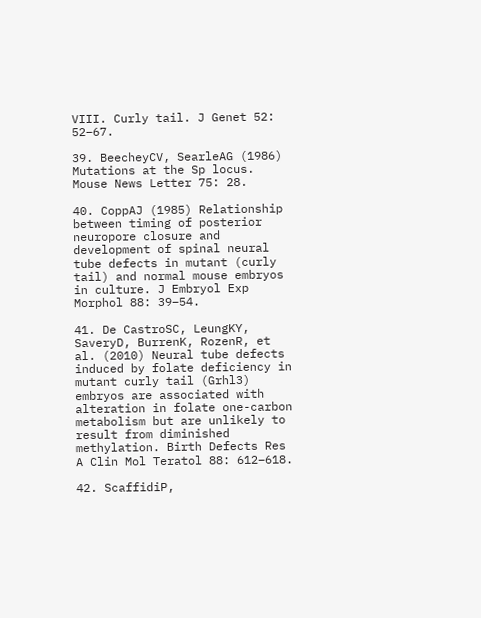VIII. Curly tail. J Genet 52: 52–67.

39. BeecheyCV, SearleAG (1986) Mutations at the Sp locus. Mouse News Letter 75: 28.

40. CoppAJ (1985) Relationship between timing of posterior neuropore closure and development of spinal neural tube defects in mutant (curly tail) and normal mouse embryos in culture. J Embryol Exp Morphol 88: 39–54.

41. De CastroSC, LeungKY, SaveryD, BurrenK, RozenR, et al. (2010) Neural tube defects induced by folate deficiency in mutant curly tail (Grhl3) embryos are associated with alteration in folate one-carbon metabolism but are unlikely to result from diminished methylation. Birth Defects Res A Clin Mol Teratol 88: 612–618.

42. ScaffidiP,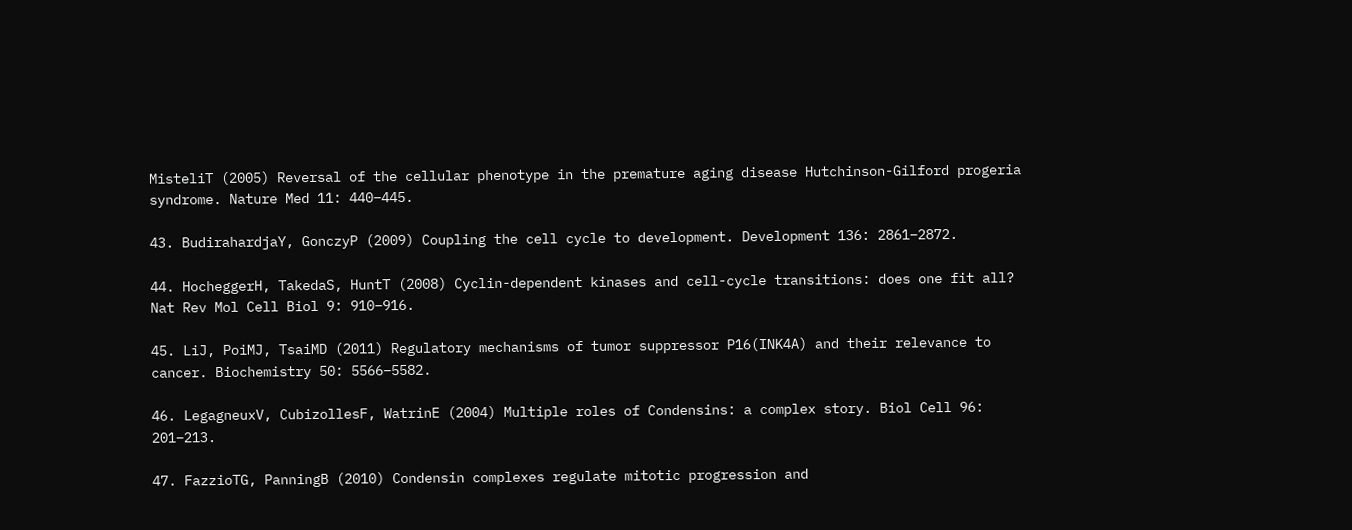MisteliT (2005) Reversal of the cellular phenotype in the premature aging disease Hutchinson-Gilford progeria syndrome. Nature Med 11: 440–445.

43. BudirahardjaY, GonczyP (2009) Coupling the cell cycle to development. Development 136: 2861–2872.

44. HocheggerH, TakedaS, HuntT (2008) Cyclin-dependent kinases and cell-cycle transitions: does one fit all? Nat Rev Mol Cell Biol 9: 910–916.

45. LiJ, PoiMJ, TsaiMD (2011) Regulatory mechanisms of tumor suppressor P16(INK4A) and their relevance to cancer. Biochemistry 50: 5566–5582.

46. LegagneuxV, CubizollesF, WatrinE (2004) Multiple roles of Condensins: a complex story. Biol Cell 96: 201–213.

47. FazzioTG, PanningB (2010) Condensin complexes regulate mitotic progression and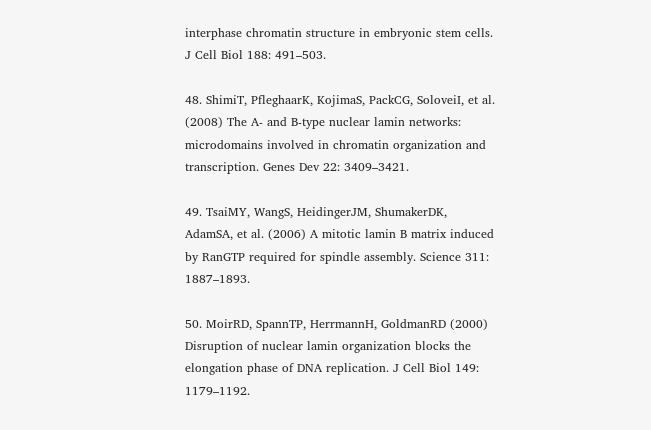interphase chromatin structure in embryonic stem cells. J Cell Biol 188: 491–503.

48. ShimiT, PfleghaarK, KojimaS, PackCG, SoloveiI, et al. (2008) The A- and B-type nuclear lamin networks: microdomains involved in chromatin organization and transcription. Genes Dev 22: 3409–3421.

49. TsaiMY, WangS, HeidingerJM, ShumakerDK, AdamSA, et al. (2006) A mitotic lamin B matrix induced by RanGTP required for spindle assembly. Science 311: 1887–1893.

50. MoirRD, SpannTP, HerrmannH, GoldmanRD (2000) Disruption of nuclear lamin organization blocks the elongation phase of DNA replication. J Cell Biol 149: 1179–1192.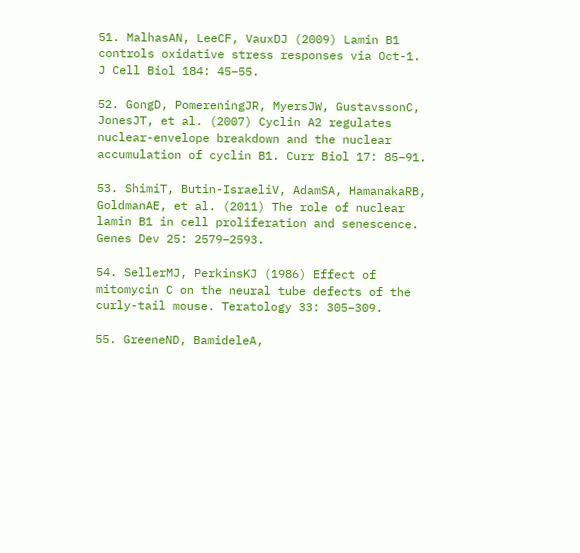51. MalhasAN, LeeCF, VauxDJ (2009) Lamin B1 controls oxidative stress responses via Oct-1. J Cell Biol 184: 45–55.

52. GongD, PomereningJR, MyersJW, GustavssonC, JonesJT, et al. (2007) Cyclin A2 regulates nuclear-envelope breakdown and the nuclear accumulation of cyclin B1. Curr Biol 17: 85–91.

53. ShimiT, Butin-IsraeliV, AdamSA, HamanakaRB, GoldmanAE, et al. (2011) The role of nuclear lamin B1 in cell proliferation and senescence. Genes Dev 25: 2579–2593.

54. SellerMJ, PerkinsKJ (1986) Effect of mitomycin C on the neural tube defects of the curly-tail mouse. Teratology 33: 305–309.

55. GreeneND, BamideleA,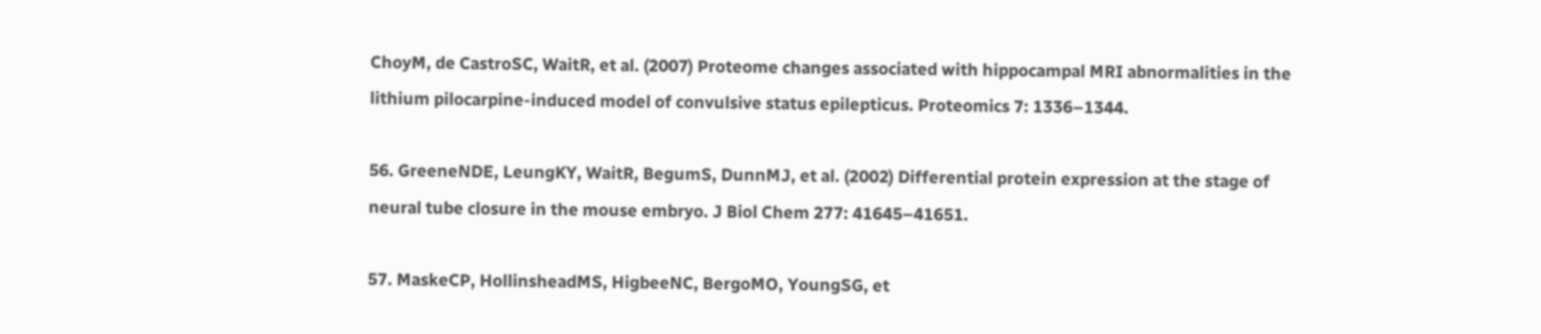ChoyM, de CastroSC, WaitR, et al. (2007) Proteome changes associated with hippocampal MRI abnormalities in the lithium pilocarpine-induced model of convulsive status epilepticus. Proteomics 7: 1336–1344.

56. GreeneNDE, LeungKY, WaitR, BegumS, DunnMJ, et al. (2002) Differential protein expression at the stage of neural tube closure in the mouse embryo. J Biol Chem 277: 41645–41651.

57. MaskeCP, HollinsheadMS, HigbeeNC, BergoMO, YoungSG, et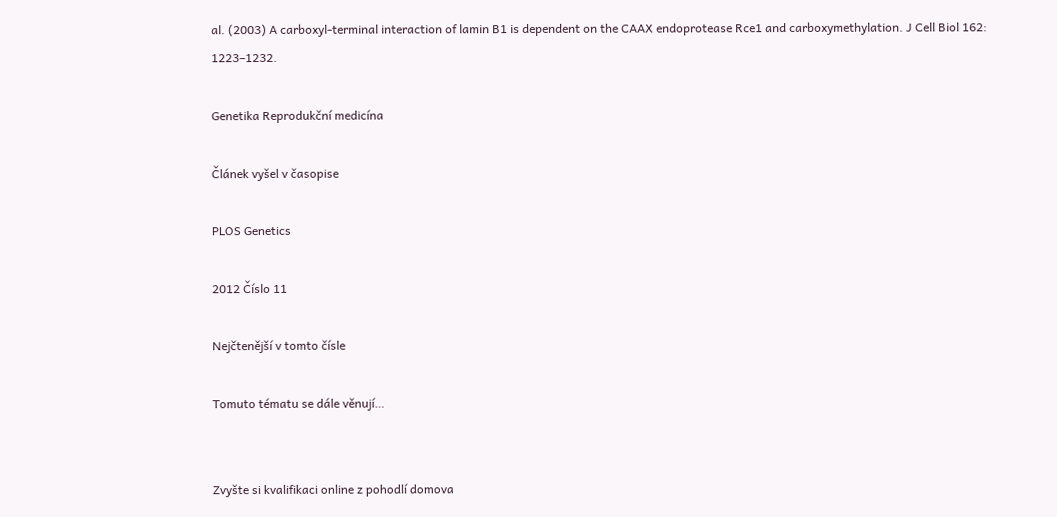al. (2003) A carboxyl-terminal interaction of lamin B1 is dependent on the CAAX endoprotease Rce1 and carboxymethylation. J Cell Biol 162: 1223–1232.

Genetika Reprodukční medicína

Článek vyšel v časopise

PLOS Genetics

2012 Číslo 11

Nejčtenější v tomto čísle

Tomuto tématu se dále věnují…


Zvyšte si kvalifikaci online z pohodlí domova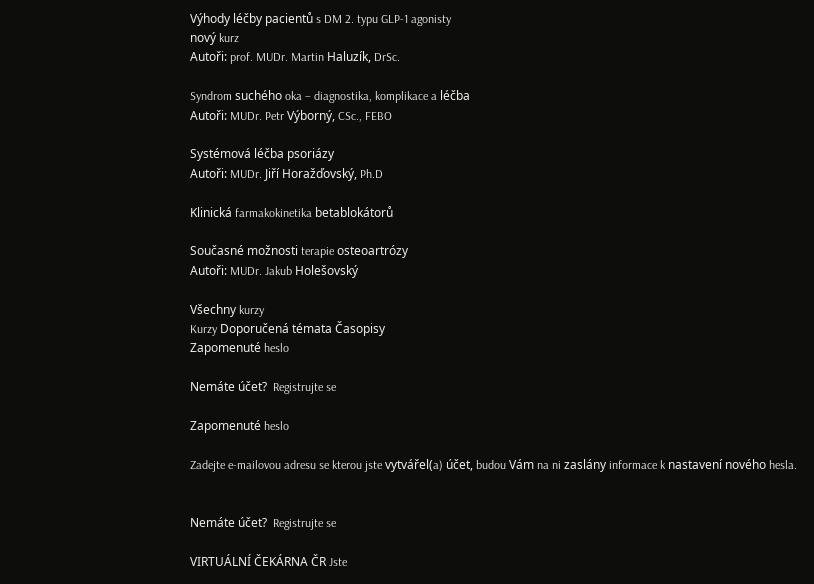Výhody léčby pacientů s DM 2. typu GLP-1 agonisty
nový kurz
Autoři: prof. MUDr. Martin Haluzík, DrSc.

Syndrom suchého oka – diagnostika, komplikace a léčba
Autoři: MUDr. Petr Výborný, CSc., FEBO

Systémová léčba psoriázy
Autoři: MUDr. Jiří Horažďovský, Ph.D

Klinická farmakokinetika betablokátorů

Současné možnosti terapie osteoartrózy
Autoři: MUDr. Jakub Holešovský

Všechny kurzy
Kurzy Doporučená témata Časopisy
Zapomenuté heslo

Nemáte účet?  Registrujte se

Zapomenuté heslo

Zadejte e-mailovou adresu se kterou jste vytvářel(a) účet, budou Vám na ni zaslány informace k nastavení nového hesla.


Nemáte účet?  Registrujte se

VIRTUÁLNÍ ČEKÁRNA ČR Jste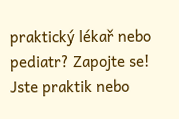praktický lékař nebo pediatr? Zapojte se! Jste praktik nebo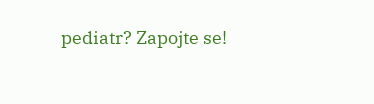pediatr? Zapojte se!